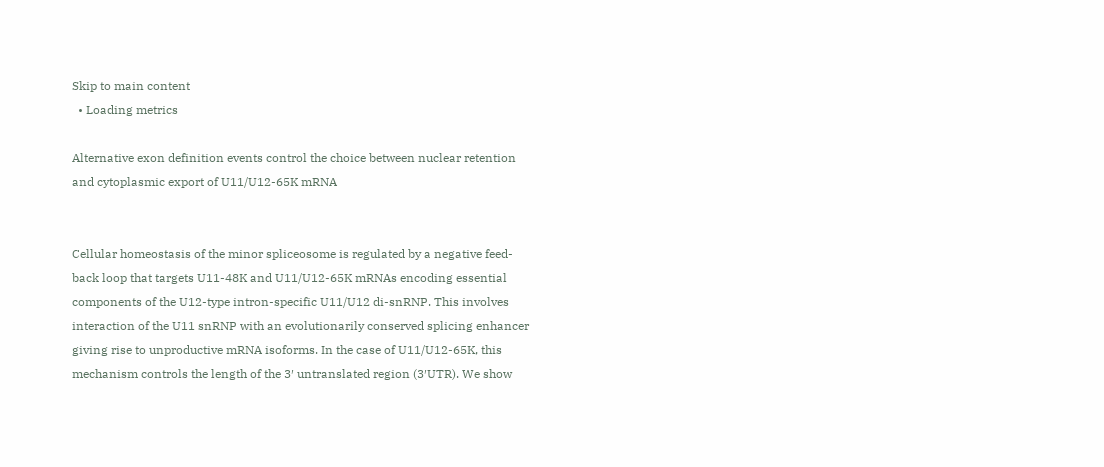Skip to main content
  • Loading metrics

Alternative exon definition events control the choice between nuclear retention and cytoplasmic export of U11/U12-65K mRNA


Cellular homeostasis of the minor spliceosome is regulated by a negative feed-back loop that targets U11-48K and U11/U12-65K mRNAs encoding essential components of the U12-type intron-specific U11/U12 di-snRNP. This involves interaction of the U11 snRNP with an evolutionarily conserved splicing enhancer giving rise to unproductive mRNA isoforms. In the case of U11/U12-65K, this mechanism controls the length of the 3′ untranslated region (3′UTR). We show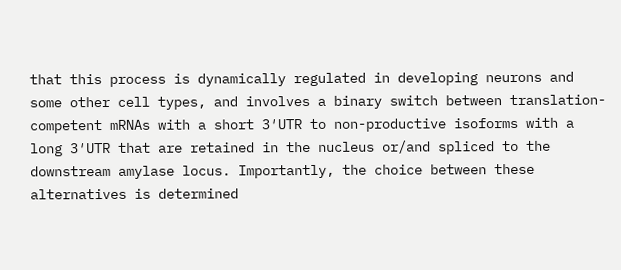that this process is dynamically regulated in developing neurons and some other cell types, and involves a binary switch between translation-competent mRNAs with a short 3′UTR to non-productive isoforms with a long 3′UTR that are retained in the nucleus or/and spliced to the downstream amylase locus. Importantly, the choice between these alternatives is determined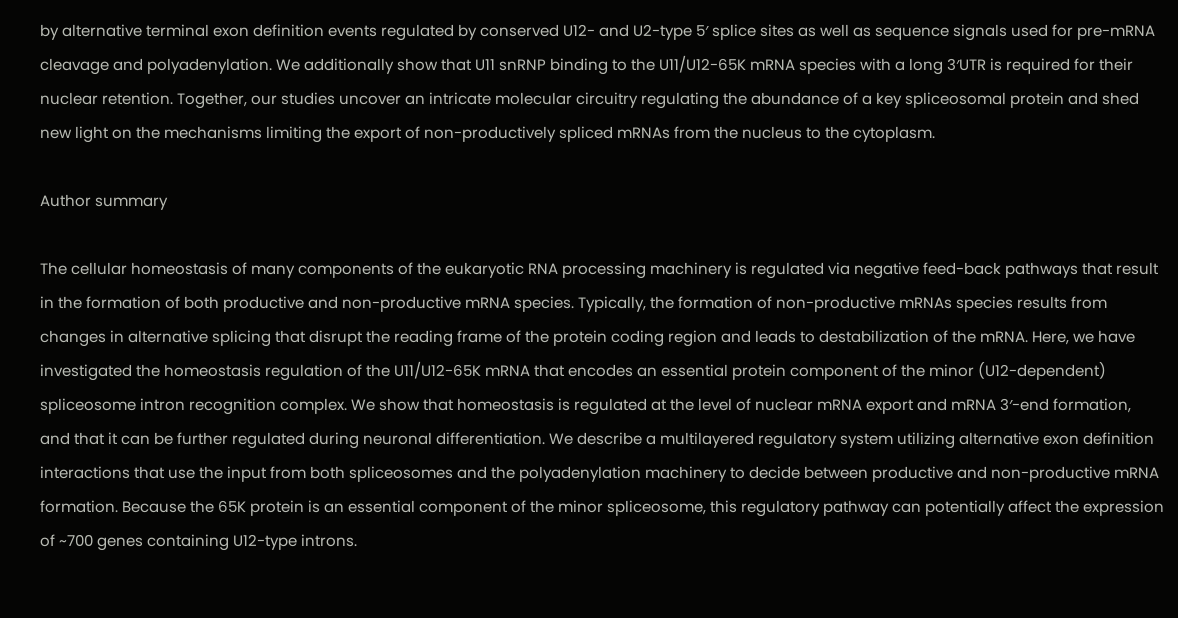by alternative terminal exon definition events regulated by conserved U12- and U2-type 5′ splice sites as well as sequence signals used for pre-mRNA cleavage and polyadenylation. We additionally show that U11 snRNP binding to the U11/U12-65K mRNA species with a long 3′UTR is required for their nuclear retention. Together, our studies uncover an intricate molecular circuitry regulating the abundance of a key spliceosomal protein and shed new light on the mechanisms limiting the export of non-productively spliced mRNAs from the nucleus to the cytoplasm.

Author summary

The cellular homeostasis of many components of the eukaryotic RNA processing machinery is regulated via negative feed-back pathways that result in the formation of both productive and non-productive mRNA species. Typically, the formation of non-productive mRNAs species results from changes in alternative splicing that disrupt the reading frame of the protein coding region and leads to destabilization of the mRNA. Here, we have investigated the homeostasis regulation of the U11/U12-65K mRNA that encodes an essential protein component of the minor (U12-dependent) spliceosome intron recognition complex. We show that homeostasis is regulated at the level of nuclear mRNA export and mRNA 3′-end formation, and that it can be further regulated during neuronal differentiation. We describe a multilayered regulatory system utilizing alternative exon definition interactions that use the input from both spliceosomes and the polyadenylation machinery to decide between productive and non-productive mRNA formation. Because the 65K protein is an essential component of the minor spliceosome, this regulatory pathway can potentially affect the expression of ~700 genes containing U12-type introns.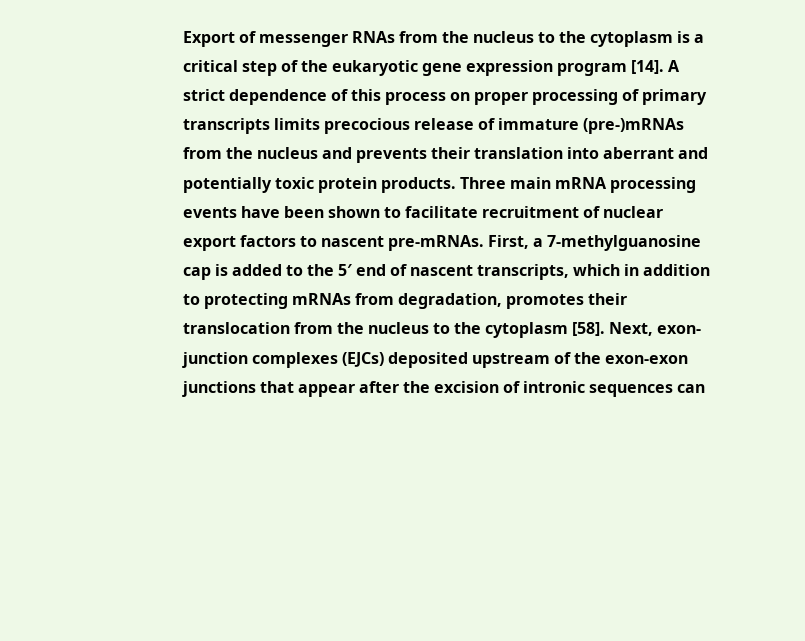Export of messenger RNAs from the nucleus to the cytoplasm is a critical step of the eukaryotic gene expression program [14]. A strict dependence of this process on proper processing of primary transcripts limits precocious release of immature (pre-)mRNAs from the nucleus and prevents their translation into aberrant and potentially toxic protein products. Three main mRNA processing events have been shown to facilitate recruitment of nuclear export factors to nascent pre-mRNAs. First, a 7-methylguanosine cap is added to the 5′ end of nascent transcripts, which in addition to protecting mRNAs from degradation, promotes their translocation from the nucleus to the cytoplasm [58]. Next, exon-junction complexes (EJCs) deposited upstream of the exon-exon junctions that appear after the excision of intronic sequences can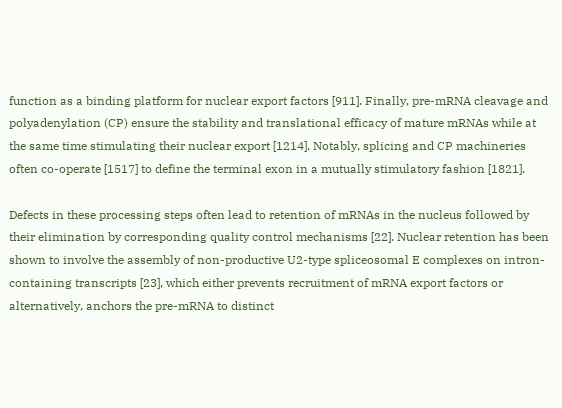function as a binding platform for nuclear export factors [911]. Finally, pre-mRNA cleavage and polyadenylation (CP) ensure the stability and translational efficacy of mature mRNAs while at the same time stimulating their nuclear export [1214]. Notably, splicing and CP machineries often co-operate [1517] to define the terminal exon in a mutually stimulatory fashion [1821].

Defects in these processing steps often lead to retention of mRNAs in the nucleus followed by their elimination by corresponding quality control mechanisms [22]. Nuclear retention has been shown to involve the assembly of non-productive U2-type spliceosomal E complexes on intron-containing transcripts [23], which either prevents recruitment of mRNA export factors or alternatively, anchors the pre-mRNA to distinct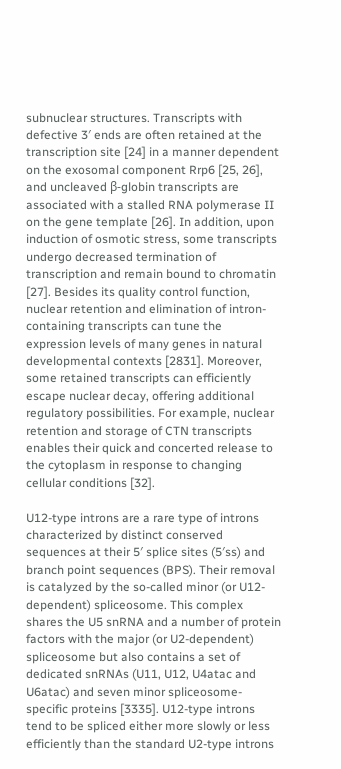subnuclear structures. Transcripts with defective 3′ ends are often retained at the transcription site [24] in a manner dependent on the exosomal component Rrp6 [25, 26], and uncleaved β-globin transcripts are associated with a stalled RNA polymerase II on the gene template [26]. In addition, upon induction of osmotic stress, some transcripts undergo decreased termination of transcription and remain bound to chromatin [27]. Besides its quality control function, nuclear retention and elimination of intron-containing transcripts can tune the expression levels of many genes in natural developmental contexts [2831]. Moreover, some retained transcripts can efficiently escape nuclear decay, offering additional regulatory possibilities. For example, nuclear retention and storage of CTN transcripts enables their quick and concerted release to the cytoplasm in response to changing cellular conditions [32].

U12-type introns are a rare type of introns characterized by distinct conserved sequences at their 5′ splice sites (5′ss) and branch point sequences (BPS). Their removal is catalyzed by the so-called minor (or U12-dependent) spliceosome. This complex shares the U5 snRNA and a number of protein factors with the major (or U2-dependent) spliceosome but also contains a set of dedicated snRNAs (U11, U12, U4atac and U6atac) and seven minor spliceosome-specific proteins [3335]. U12-type introns tend to be spliced either more slowly or less efficiently than the standard U2-type introns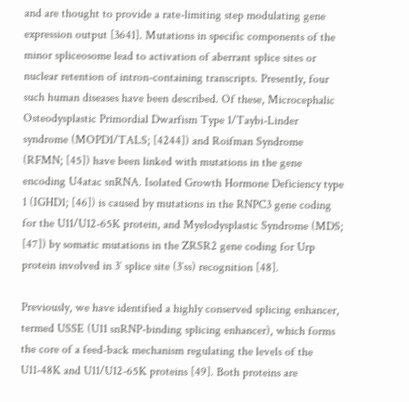and are thought to provide a rate-limiting step modulating gene expression output [3641]. Mutations in specific components of the minor spliceosome lead to activation of aberrant splice sites or nuclear retention of intron-containing transcripts. Presently, four such human diseases have been described. Of these, Microcephalic Osteodysplastic Primordial Dwarfism Type 1/Taybi-Linder syndrome (MOPD1/TALS; [4244]) and Roifman Syndrome (RFMN; [45]) have been linked with mutations in the gene encoding U4atac snRNA. Isolated Growth Hormone Deficiency type 1 (IGHD1; [46]) is caused by mutations in the RNPC3 gene coding for the U11/U12-65K protein, and Myelodysplastic Syndrome (MDS; [47]) by somatic mutations in the ZRSR2 gene coding for Urp protein involved in 3′ splice site (3′ss) recognition [48].

Previously, we have identified a highly conserved splicing enhancer, termed USSE (U11 snRNP-binding splicing enhancer), which forms the core of a feed-back mechanism regulating the levels of the U11-48K and U11/U12-65K proteins [49]. Both proteins are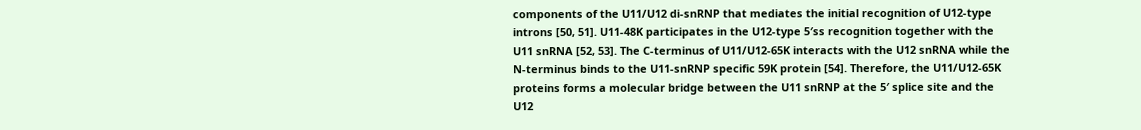components of the U11/U12 di-snRNP that mediates the initial recognition of U12-type introns [50, 51]. U11-48K participates in the U12-type 5′ss recognition together with the U11 snRNA [52, 53]. The C-terminus of U11/U12-65K interacts with the U12 snRNA while the N-terminus binds to the U11-snRNP specific 59K protein [54]. Therefore, the U11/U12-65K proteins forms a molecular bridge between the U11 snRNP at the 5′ splice site and the U12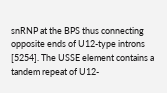snRNP at the BPS thus connecting opposite ends of U12-type introns [5254]. The USSE element contains a tandem repeat of U12-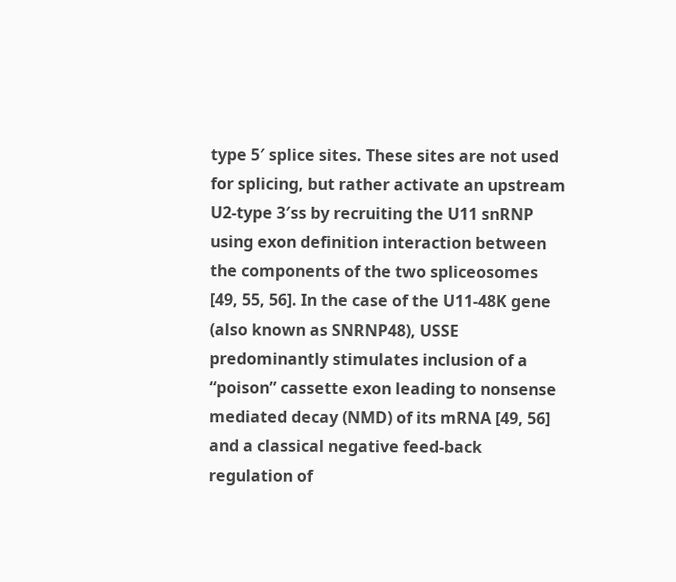type 5′ splice sites. These sites are not used for splicing, but rather activate an upstream U2-type 3′ss by recruiting the U11 snRNP using exon definition interaction between the components of the two spliceosomes [49, 55, 56]. In the case of the U11-48K gene (also known as SNRNP48), USSE predominantly stimulates inclusion of a “poison” cassette exon leading to nonsense mediated decay (NMD) of its mRNA [49, 56] and a classical negative feed-back regulation of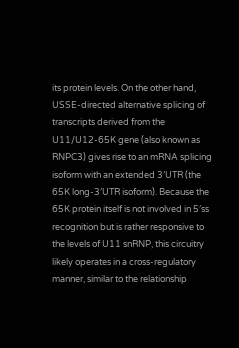its protein levels. On the other hand, USSE-directed alternative splicing of transcripts derived from the U11/U12-65K gene (also known as RNPC3) gives rise to an mRNA splicing isoform with an extended 3′UTR (the 65K long-3′UTR isoform). Because the 65K protein itself is not involved in 5′ss recognition but is rather responsive to the levels of U11 snRNP, this circuitry likely operates in a cross-regulatory manner, similar to the relationship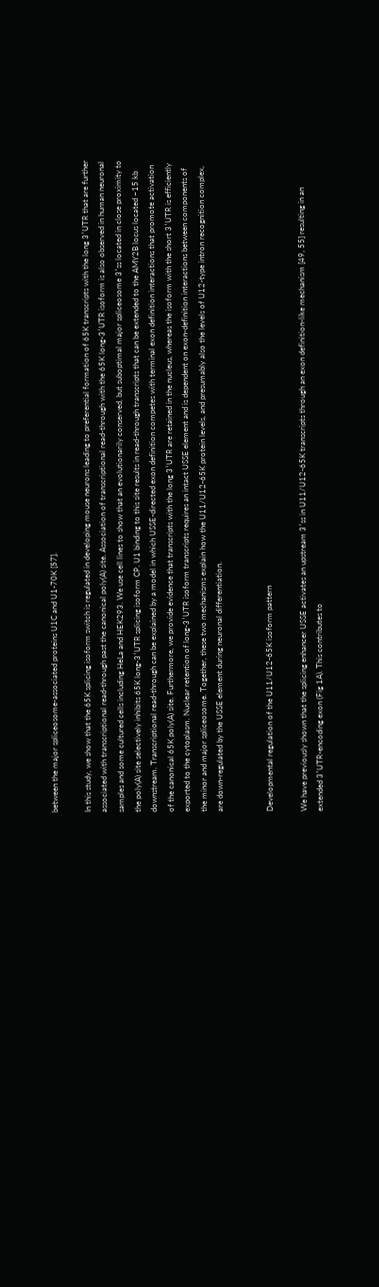between the major spliceosome-associated proteins U1C and U1-70K [57].

In this study, we show that the 65K splicing isoform switch is regulated in developing mouse neurons leading to preferential formation of 65K transcripts with the long 3′UTR that are further associated with transcriptional read-through past the canonical poly(A) site. Association of transcriptional read-through with the 65K long-3′UTR isoform is also observed in human neuronal samples and some cultured cells including HeLa and HEK293. We use cell lines to show that an evolutionarily conserved, but suboptimal major spliceosome 3′ss located in close proximity to the poly(A) site selectively inhibits 65K long-3′UTR splicing isoform CP. U1 binding to this site results in read-through transcripts that can be extended to the AMY2B locus located ~15 kb downstream. Transcriptional read-through can be explained by a model in which USSE-directed exon definition competes with terminal exon definition interactions that promote activation of the canonical 65K poly(A) site. Furthermore, we provide evidence that transcripts with the long 3′UTR are retained in the nucleus, whereas the isoform with the short 3′UTR is efficiently exported to the cytoplasm. Nuclear retention of long-3′UTR isoform transcripts requires an intact USSE element and is dependent on exon-definition interactions between components of the minor and major spliceosome. Together, these two mechanisms explain how the U11/U12-65K protein levels, and presumably also the levels of U12-type intron recognition complex, are down-regulated by the USSE element during neuronal differentiation.


Developmental regulation of the U11/U12-65K isoform pattern

We have previously shown that the splicing enhancer USSE activates an upstream 3′ss in U11/U12-65K transcripts through an exon definition-like mechanism [49, 55] resulting in an extended 3′UTR-encoding exon (Fig 1A). This contributes to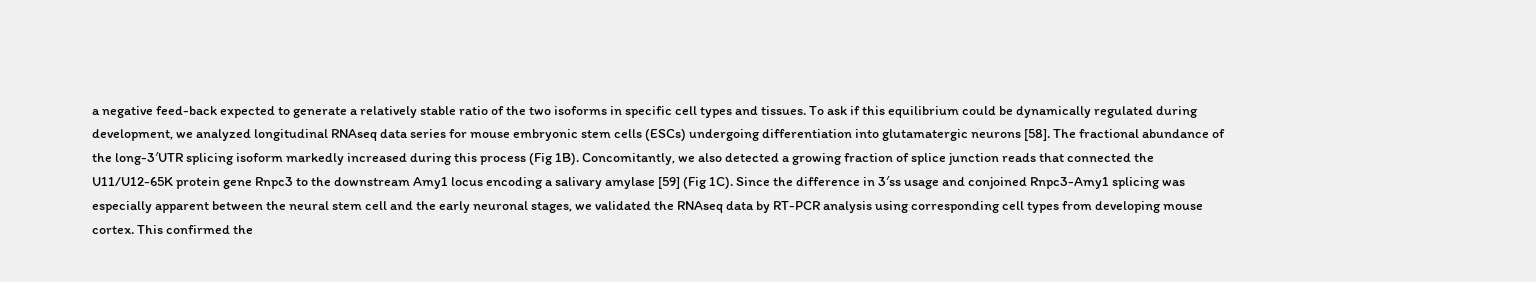a negative feed-back expected to generate a relatively stable ratio of the two isoforms in specific cell types and tissues. To ask if this equilibrium could be dynamically regulated during development, we analyzed longitudinal RNAseq data series for mouse embryonic stem cells (ESCs) undergoing differentiation into glutamatergic neurons [58]. The fractional abundance of the long-3′UTR splicing isoform markedly increased during this process (Fig 1B). Concomitantly, we also detected a growing fraction of splice junction reads that connected the U11/U12-65K protein gene Rnpc3 to the downstream Amy1 locus encoding a salivary amylase [59] (Fig 1C). Since the difference in 3′ss usage and conjoined Rnpc3-Amy1 splicing was especially apparent between the neural stem cell and the early neuronal stages, we validated the RNAseq data by RT-PCR analysis using corresponding cell types from developing mouse cortex. This confirmed the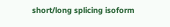short/long splicing isoform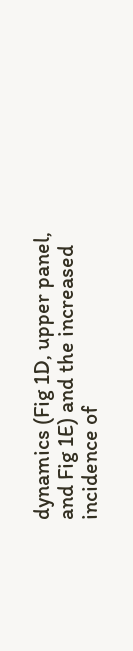dynamics (Fig 1D, upper panel, and Fig 1E) and the increased incidence of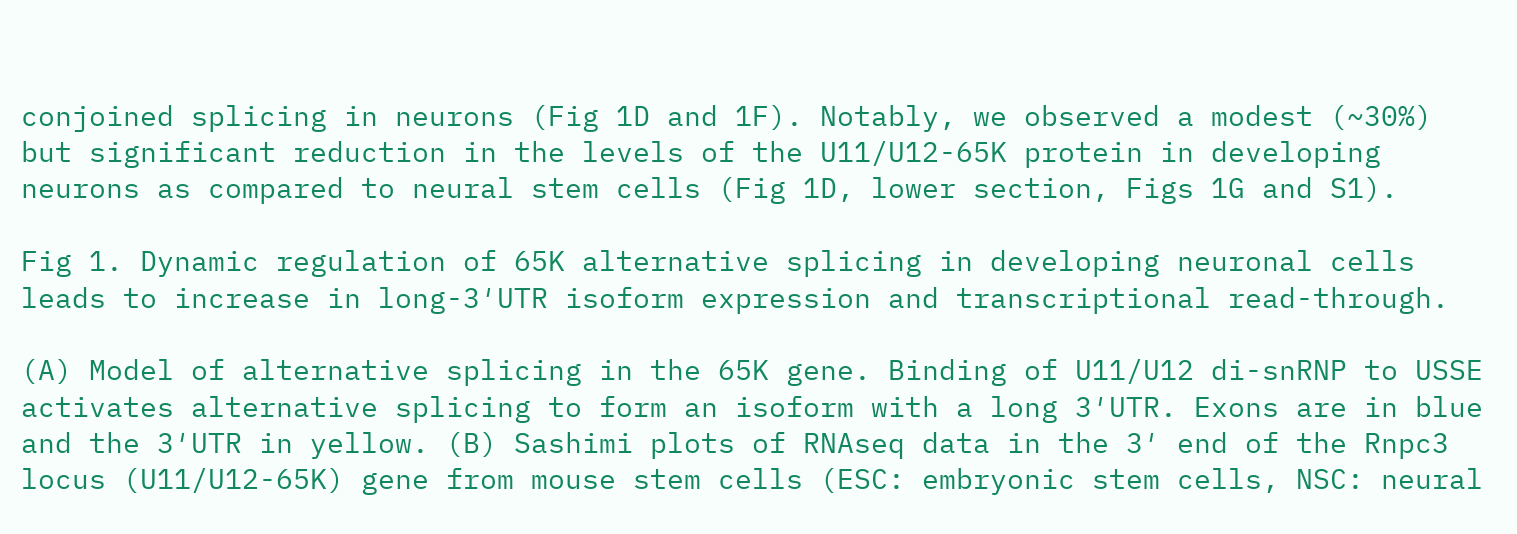conjoined splicing in neurons (Fig 1D and 1F). Notably, we observed a modest (~30%) but significant reduction in the levels of the U11/U12-65K protein in developing neurons as compared to neural stem cells (Fig 1D, lower section, Figs 1G and S1).

Fig 1. Dynamic regulation of 65K alternative splicing in developing neuronal cells leads to increase in long-3′UTR isoform expression and transcriptional read-through.

(A) Model of alternative splicing in the 65K gene. Binding of U11/U12 di-snRNP to USSE activates alternative splicing to form an isoform with a long 3′UTR. Exons are in blue and the 3′UTR in yellow. (B) Sashimi plots of RNAseq data in the 3′ end of the Rnpc3 locus (U11/U12-65K) gene from mouse stem cells (ESC: embryonic stem cells, NSC: neural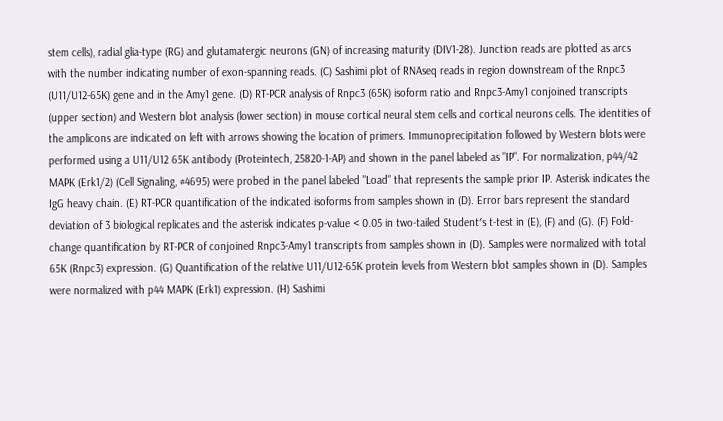stem cells), radial glia-type (RG) and glutamatergic neurons (GN) of increasing maturity (DIV1-28). Junction reads are plotted as arcs with the number indicating number of exon-spanning reads. (C) Sashimi plot of RNAseq reads in region downstream of the Rnpc3 (U11/U12-65K) gene and in the Amy1 gene. (D) RT-PCR analysis of Rnpc3 (65K) isoform ratio and Rnpc3-Amy1 conjoined transcripts (upper section) and Western blot analysis (lower section) in mouse cortical neural stem cells and cortical neurons cells. The identities of the amplicons are indicated on left with arrows showing the location of primers. Immunoprecipitation followed by Western blots were performed using a U11/U12 65K antibody (Proteintech, 25820-1-AP) and shown in the panel labeled as "IP". For normalization, p44/42 MAPK (Erk1/2) (Cell Signaling, #4695) were probed in the panel labeled "Load" that represents the sample prior IP. Asterisk indicates the IgG heavy chain. (E) RT-PCR quantification of the indicated isoforms from samples shown in (D). Error bars represent the standard deviation of 3 biological replicates and the asterisk indicates p-value < 0.05 in two-tailed Student′s t-test in (E), (F) and (G). (F) Fold-change quantification by RT-PCR of conjoined Rnpc3-Amy1 transcripts from samples shown in (D). Samples were normalized with total 65K (Rnpc3) expression. (G) Quantification of the relative U11/U12-65K protein levels from Western blot samples shown in (D). Samples were normalized with p44 MAPK (Erk1) expression. (H) Sashimi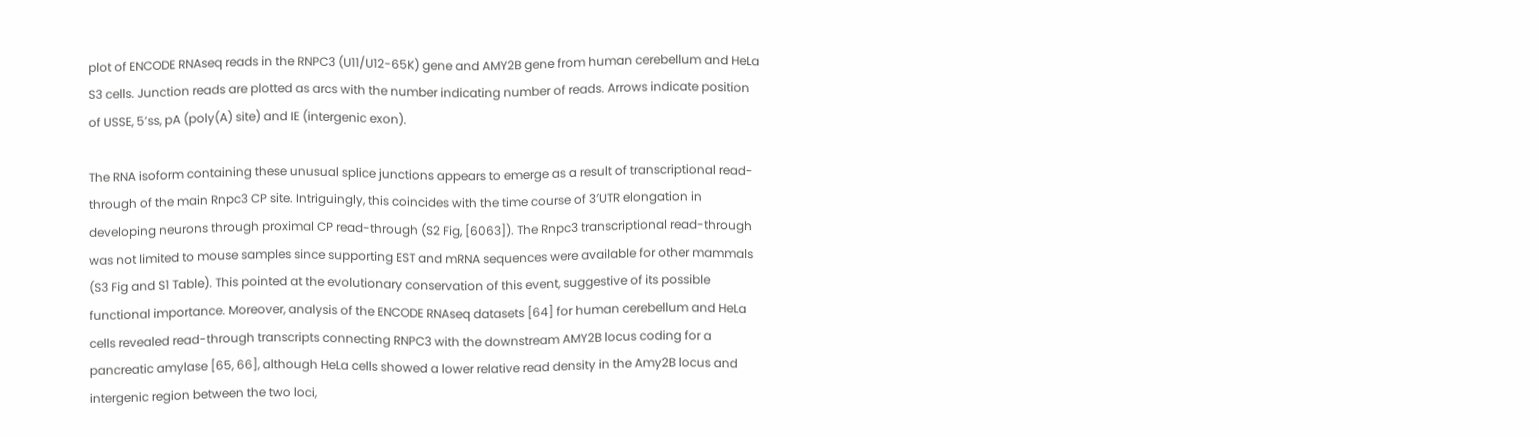plot of ENCODE RNAseq reads in the RNPC3 (U11/U12-65K) gene and AMY2B gene from human cerebellum and HeLa S3 cells. Junction reads are plotted as arcs with the number indicating number of reads. Arrows indicate position of USSE, 5’ss, pA (poly(A) site) and IE (intergenic exon).

The RNA isoform containing these unusual splice junctions appears to emerge as a result of transcriptional read-through of the main Rnpc3 CP site. Intriguingly, this coincides with the time course of 3′UTR elongation in developing neurons through proximal CP read-through (S2 Fig, [6063]). The Rnpc3 transcriptional read-through was not limited to mouse samples since supporting EST and mRNA sequences were available for other mammals (S3 Fig and S1 Table). This pointed at the evolutionary conservation of this event, suggestive of its possible functional importance. Moreover, analysis of the ENCODE RNAseq datasets [64] for human cerebellum and HeLa cells revealed read-through transcripts connecting RNPC3 with the downstream AMY2B locus coding for a pancreatic amylase [65, 66], although HeLa cells showed a lower relative read density in the Amy2B locus and intergenic region between the two loci,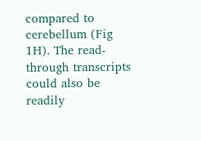compared to cerebellum (Fig 1H). The read-through transcripts could also be readily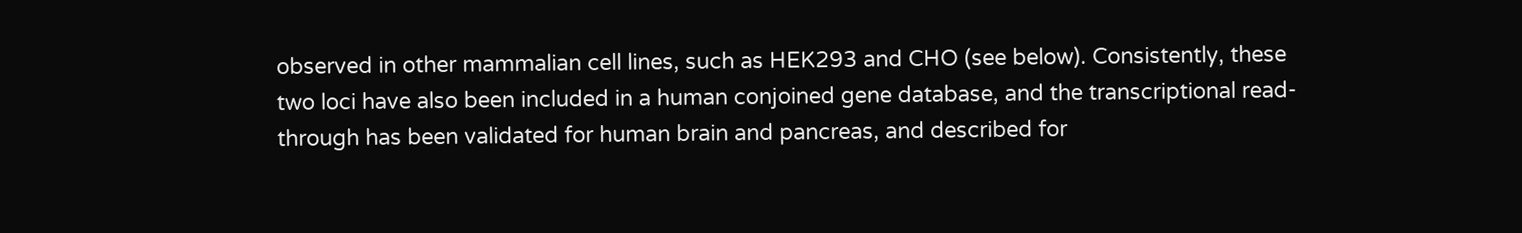observed in other mammalian cell lines, such as HEK293 and CHO (see below). Consistently, these two loci have also been included in a human conjoined gene database, and the transcriptional read-through has been validated for human brain and pancreas, and described for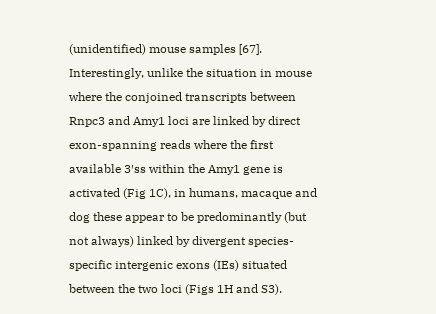(unidentified) mouse samples [67]. Interestingly, unlike the situation in mouse where the conjoined transcripts between Rnpc3 and Amy1 loci are linked by direct exon-spanning reads where the first available 3′ss within the Amy1 gene is activated (Fig 1C), in humans, macaque and dog these appear to be predominantly (but not always) linked by divergent species-specific intergenic exons (IEs) situated between the two loci (Figs 1H and S3).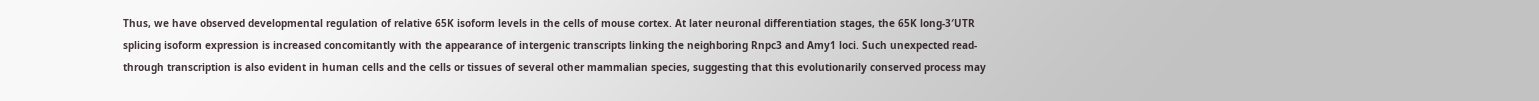Thus, we have observed developmental regulation of relative 65K isoform levels in the cells of mouse cortex. At later neuronal differentiation stages, the 65K long-3′UTR splicing isoform expression is increased concomitantly with the appearance of intergenic transcripts linking the neighboring Rnpc3 and Amy1 loci. Such unexpected read-through transcription is also evident in human cells and the cells or tissues of several other mammalian species, suggesting that this evolutionarily conserved process may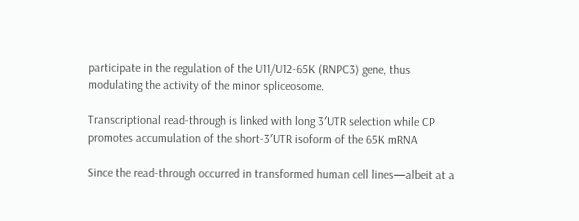participate in the regulation of the U11/U12-65K (RNPC3) gene, thus modulating the activity of the minor spliceosome.

Transcriptional read-through is linked with long 3′UTR selection while CP promotes accumulation of the short-3′UTR isoform of the 65K mRNA

Since the read-through occurred in transformed human cell lines—albeit at a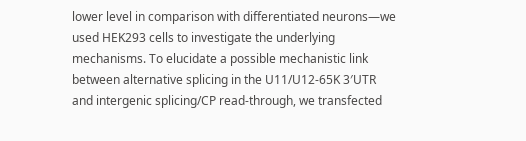lower level in comparison with differentiated neurons—we used HEK293 cells to investigate the underlying mechanisms. To elucidate a possible mechanistic link between alternative splicing in the U11/U12-65K 3′UTR and intergenic splicing/CP read-through, we transfected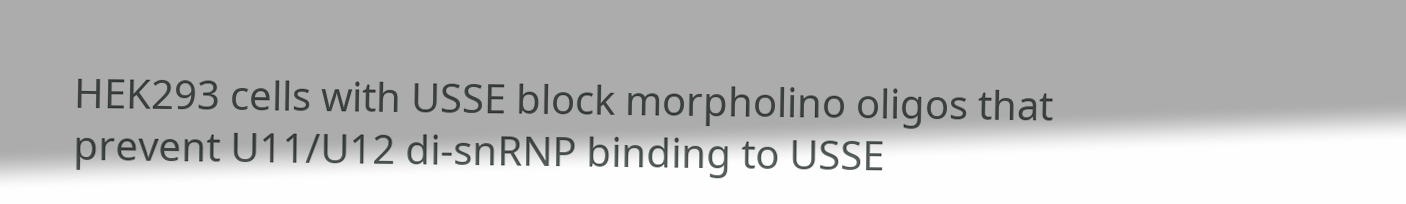HEK293 cells with USSE block morpholino oligos that prevent U11/U12 di-snRNP binding to USSE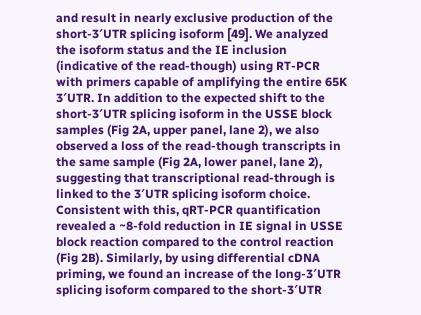and result in nearly exclusive production of the short-3′UTR splicing isoform [49]. We analyzed the isoform status and the IE inclusion (indicative of the read-though) using RT-PCR with primers capable of amplifying the entire 65K 3′UTR. In addition to the expected shift to the short-3′UTR splicing isoform in the USSE block samples (Fig 2A, upper panel, lane 2), we also observed a loss of the read-though transcripts in the same sample (Fig 2A, lower panel, lane 2), suggesting that transcriptional read-through is linked to the 3′UTR splicing isoform choice. Consistent with this, qRT-PCR quantification revealed a ~8-fold reduction in IE signal in USSE block reaction compared to the control reaction (Fig 2B). Similarly, by using differential cDNA priming, we found an increase of the long-3′UTR splicing isoform compared to the short-3′UTR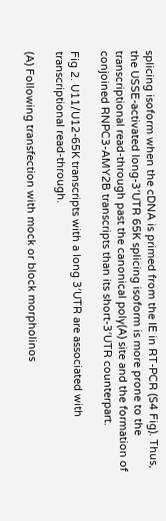splicing isoform when the cDNA is primed from the IE in RT-PCR (S4 Fig). Thus, the USSE-activated long-3′UTR 65K splicing isoform is more prone to the transcriptional read-through past the canonical poly(A) site and the formation of conjoined RNPC3-AMY2B transcripts than its short-3′UTR counterpart.

Fig 2. U11/U12-65K transcripts with a long 3′UTR are associated with transcriptional read-through.

(A) Following transfection with mock or block morpholinos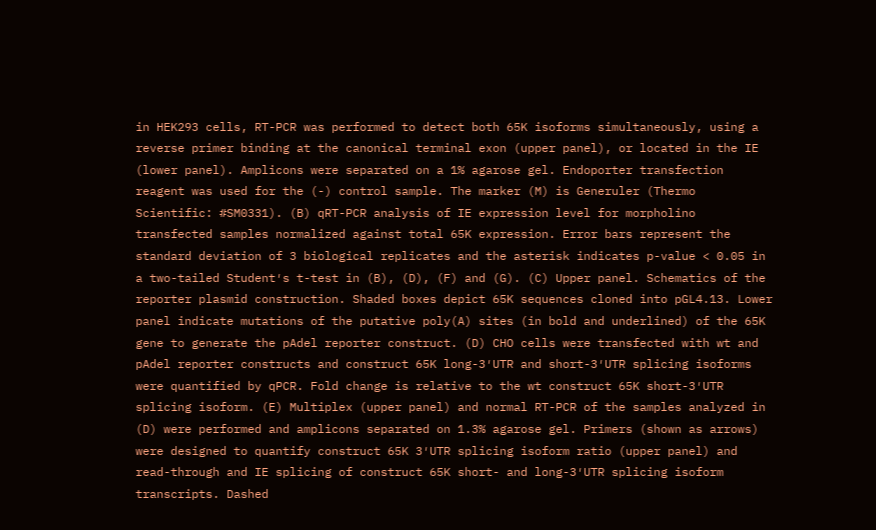in HEK293 cells, RT-PCR was performed to detect both 65K isoforms simultaneously, using a reverse primer binding at the canonical terminal exon (upper panel), or located in the IE (lower panel). Amplicons were separated on a 1% agarose gel. Endoporter transfection reagent was used for the (-) control sample. The marker (M) is Generuler (Thermo Scientific: #SM0331). (B) qRT-PCR analysis of IE expression level for morpholino transfected samples normalized against total 65K expression. Error bars represent the standard deviation of 3 biological replicates and the asterisk indicates p-value < 0.05 in a two-tailed Student′s t-test in (B), (D), (F) and (G). (C) Upper panel. Schematics of the reporter plasmid construction. Shaded boxes depict 65K sequences cloned into pGL4.13. Lower panel indicate mutations of the putative poly(A) sites (in bold and underlined) of the 65K gene to generate the pAdel reporter construct. (D) CHO cells were transfected with wt and pAdel reporter constructs and construct 65K long-3′UTR and short-3′UTR splicing isoforms were quantified by qPCR. Fold change is relative to the wt construct 65K short-3′UTR splicing isoform. (E) Multiplex (upper panel) and normal RT-PCR of the samples analyzed in (D) were performed and amplicons separated on 1.3% agarose gel. Primers (shown as arrows) were designed to quantify construct 65K 3′UTR splicing isoform ratio (upper panel) and read-through and IE splicing of construct 65K short- and long-3′UTR splicing isoform transcripts. Dashed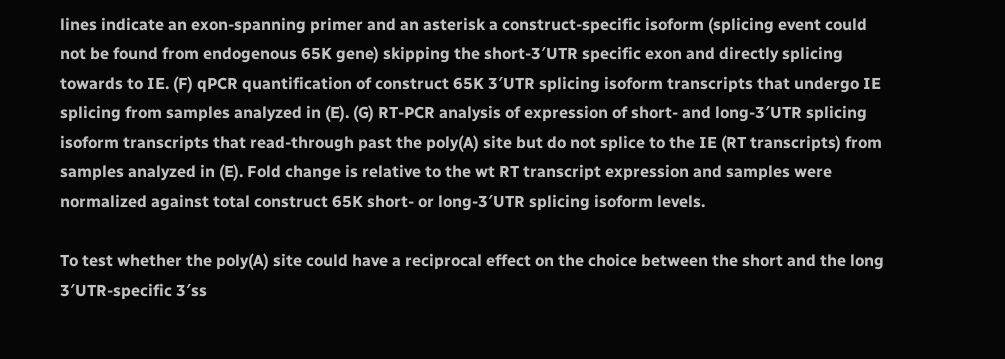lines indicate an exon-spanning primer and an asterisk a construct-specific isoform (splicing event could not be found from endogenous 65K gene) skipping the short-3′UTR specific exon and directly splicing towards to IE. (F) qPCR quantification of construct 65K 3′UTR splicing isoform transcripts that undergo IE splicing from samples analyzed in (E). (G) RT-PCR analysis of expression of short- and long-3′UTR splicing isoform transcripts that read-through past the poly(A) site but do not splice to the IE (RT transcripts) from samples analyzed in (E). Fold change is relative to the wt RT transcript expression and samples were normalized against total construct 65K short- or long-3′UTR splicing isoform levels.

To test whether the poly(A) site could have a reciprocal effect on the choice between the short and the long 3′UTR-specific 3′ss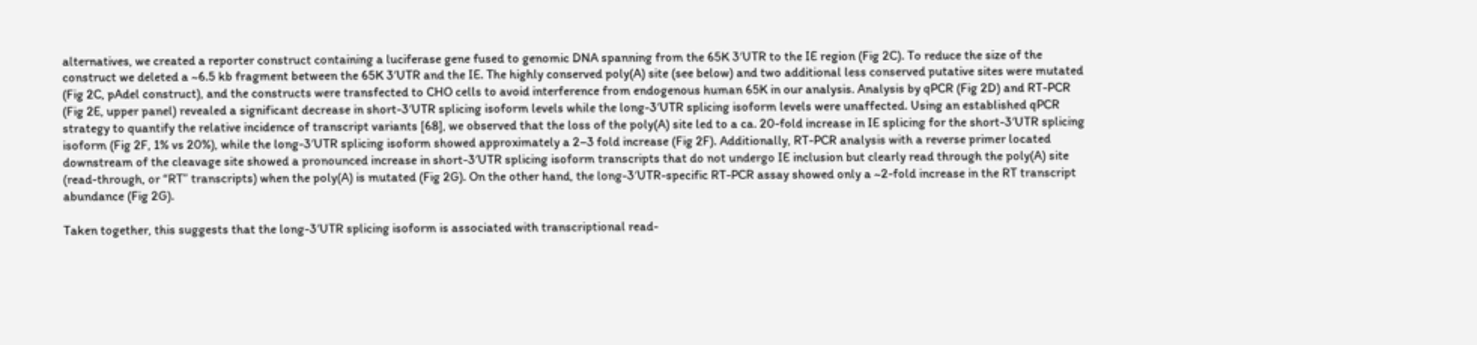alternatives, we created a reporter construct containing a luciferase gene fused to genomic DNA spanning from the 65K 3′UTR to the IE region (Fig 2C). To reduce the size of the construct we deleted a ~6.5 kb fragment between the 65K 3′UTR and the IE. The highly conserved poly(A) site (see below) and two additional less conserved putative sites were mutated (Fig 2C, pAdel construct), and the constructs were transfected to CHO cells to avoid interference from endogenous human 65K in our analysis. Analysis by qPCR (Fig 2D) and RT-PCR (Fig 2E, upper panel) revealed a significant decrease in short-3′UTR splicing isoform levels while the long-3′UTR splicing isoform levels were unaffected. Using an established qPCR strategy to quantify the relative incidence of transcript variants [68], we observed that the loss of the poly(A) site led to a ca. 20-fold increase in IE splicing for the short-3′UTR splicing isoform (Fig 2F, 1% vs 20%), while the long-3′UTR splicing isoform showed approximately a 2–3 fold increase (Fig 2F). Additionally, RT-PCR analysis with a reverse primer located downstream of the cleavage site showed a pronounced increase in short-3′UTR splicing isoform transcripts that do not undergo IE inclusion but clearly read through the poly(A) site (read-through, or “RT” transcripts) when the poly(A) is mutated (Fig 2G). On the other hand, the long-3′UTR-specific RT-PCR assay showed only a ~2-fold increase in the RT transcript abundance (Fig 2G).

Taken together, this suggests that the long-3′UTR splicing isoform is associated with transcriptional read-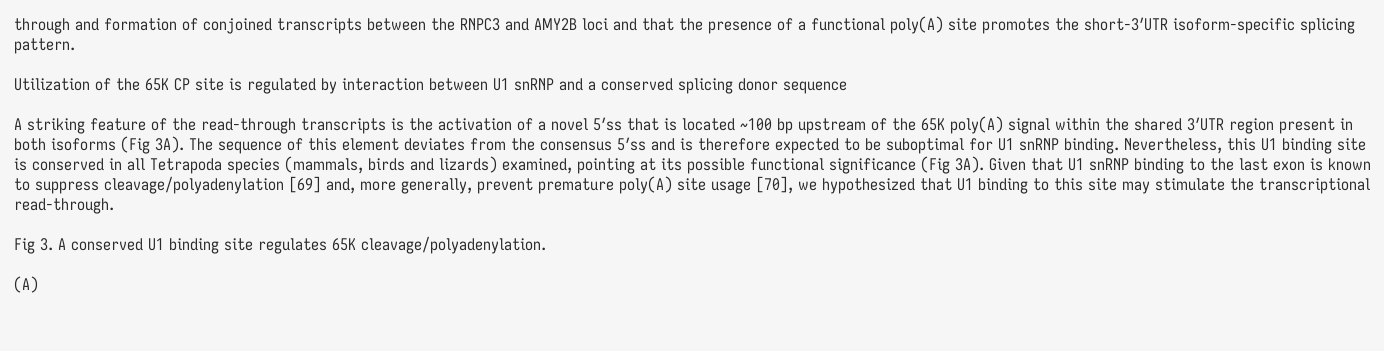through and formation of conjoined transcripts between the RNPC3 and AMY2B loci and that the presence of a functional poly(A) site promotes the short-3′UTR isoform-specific splicing pattern.

Utilization of the 65K CP site is regulated by interaction between U1 snRNP and a conserved splicing donor sequence

A striking feature of the read-through transcripts is the activation of a novel 5′ss that is located ~100 bp upstream of the 65K poly(A) signal within the shared 3′UTR region present in both isoforms (Fig 3A). The sequence of this element deviates from the consensus 5′ss and is therefore expected to be suboptimal for U1 snRNP binding. Nevertheless, this U1 binding site is conserved in all Tetrapoda species (mammals, birds and lizards) examined, pointing at its possible functional significance (Fig 3A). Given that U1 snRNP binding to the last exon is known to suppress cleavage/polyadenylation [69] and, more generally, prevent premature poly(A) site usage [70], we hypothesized that U1 binding to this site may stimulate the transcriptional read-through.

Fig 3. A conserved U1 binding site regulates 65K cleavage/polyadenylation.

(A)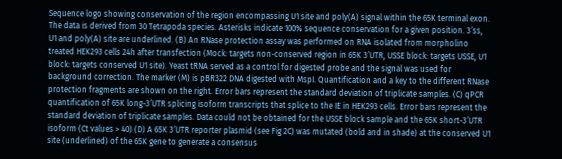Sequence logo showing conservation of the region encompassing U1 site and poly(A) signal within the 65K terminal exon. The data is derived from 30 Tetrapoda species. Asterisks indicate 100% sequence conservation for a given position. 3′ss, U1 and poly(A) site are underlined. (B) An RNase protection assay was performed on RNA isolated from morpholino treated HEK293 cells 24h after transfection (Mock: targets non-conserved region in 65K 3′UTR, USSE block: targets USSE, U1 block: targets conserved U1 site). Yeast tRNA served as a control for digested probe and the signal was used for background correction. The marker (M) is pBR322 DNA digested with MspI. Quantification and a key to the different RNase protection fragments are shown on the right. Error bars represent the standard deviation of triplicate samples. (C) qPCR quantification of 65K long-3′UTR splicing isoform transcripts that splice to the IE in HEK293 cells. Error bars represent the standard deviation of triplicate samples. Data could not be obtained for the USSE block sample and the 65K short-3′UTR isoform (Ct values > 40) (D) A 65K 3′UTR reporter plasmid (see Fig 2C) was mutated (bold and in shade) at the conserved U1 site (underlined) of the 65K gene to generate a consensus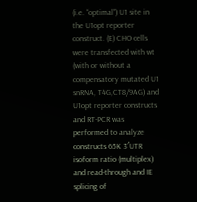(i.e. “optimal”) U1 site in the U1opt reporter construct. (E) CHO cells were transfected with wt (with or without a compensatory mutated U1 snRNA, T4G,CT8/9AG) and U1opt reporter constructs and RT-PCR was performed to analyze constructs 65K 3′UTR isoform ratio (multiplex) and read-through and IE splicing of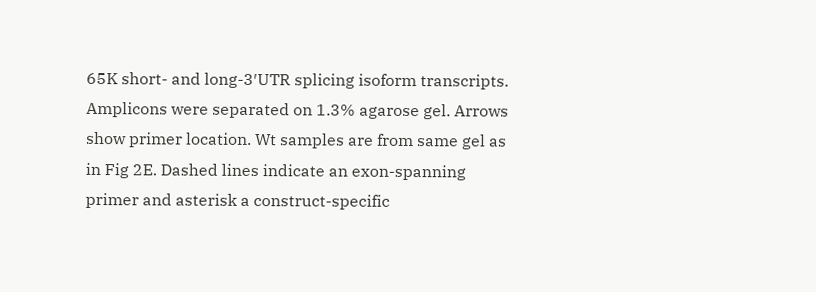65K short- and long-3′UTR splicing isoform transcripts. Amplicons were separated on 1.3% agarose gel. Arrows show primer location. Wt samples are from same gel as in Fig 2E. Dashed lines indicate an exon-spanning primer and asterisk a construct-specific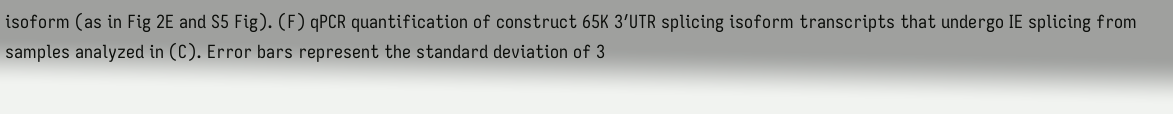isoform (as in Fig 2E and S5 Fig). (F) qPCR quantification of construct 65K 3′UTR splicing isoform transcripts that undergo IE splicing from samples analyzed in (C). Error bars represent the standard deviation of 3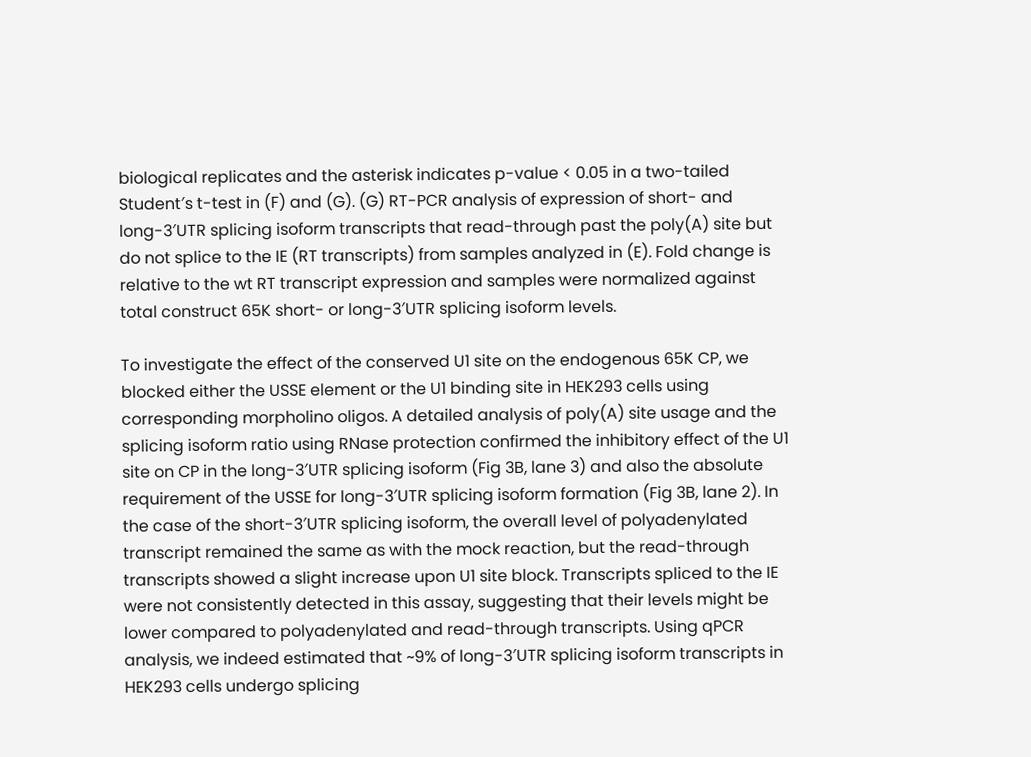biological replicates and the asterisk indicates p-value < 0.05 in a two-tailed Student′s t-test in (F) and (G). (G) RT-PCR analysis of expression of short- and long-3′UTR splicing isoform transcripts that read-through past the poly(A) site but do not splice to the IE (RT transcripts) from samples analyzed in (E). Fold change is relative to the wt RT transcript expression and samples were normalized against total construct 65K short- or long-3′UTR splicing isoform levels.

To investigate the effect of the conserved U1 site on the endogenous 65K CP, we blocked either the USSE element or the U1 binding site in HEK293 cells using corresponding morpholino oligos. A detailed analysis of poly(A) site usage and the splicing isoform ratio using RNase protection confirmed the inhibitory effect of the U1 site on CP in the long-3′UTR splicing isoform (Fig 3B, lane 3) and also the absolute requirement of the USSE for long-3′UTR splicing isoform formation (Fig 3B, lane 2). In the case of the short-3′UTR splicing isoform, the overall level of polyadenylated transcript remained the same as with the mock reaction, but the read-through transcripts showed a slight increase upon U1 site block. Transcripts spliced to the IE were not consistently detected in this assay, suggesting that their levels might be lower compared to polyadenylated and read-through transcripts. Using qPCR analysis, we indeed estimated that ~9% of long-3′UTR splicing isoform transcripts in HEK293 cells undergo splicing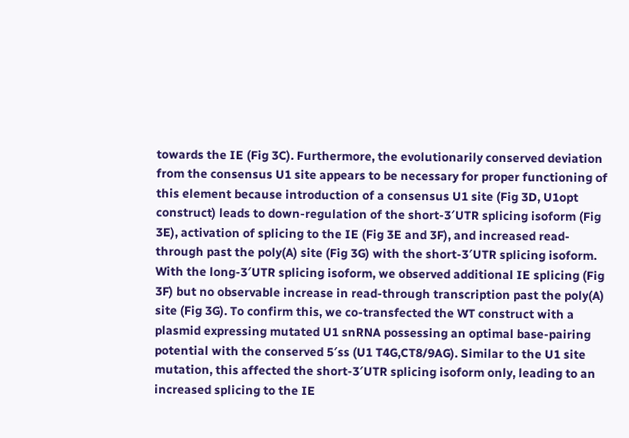towards the IE (Fig 3C). Furthermore, the evolutionarily conserved deviation from the consensus U1 site appears to be necessary for proper functioning of this element because introduction of a consensus U1 site (Fig 3D, U1opt construct) leads to down-regulation of the short-3′UTR splicing isoform (Fig 3E), activation of splicing to the IE (Fig 3E and 3F), and increased read-through past the poly(A) site (Fig 3G) with the short-3′UTR splicing isoform. With the long-3′UTR splicing isoform, we observed additional IE splicing (Fig 3F) but no observable increase in read-through transcription past the poly(A) site (Fig 3G). To confirm this, we co-transfected the WT construct with a plasmid expressing mutated U1 snRNA possessing an optimal base-pairing potential with the conserved 5′ss (U1 T4G,CT8/9AG). Similar to the U1 site mutation, this affected the short-3′UTR splicing isoform only, leading to an increased splicing to the IE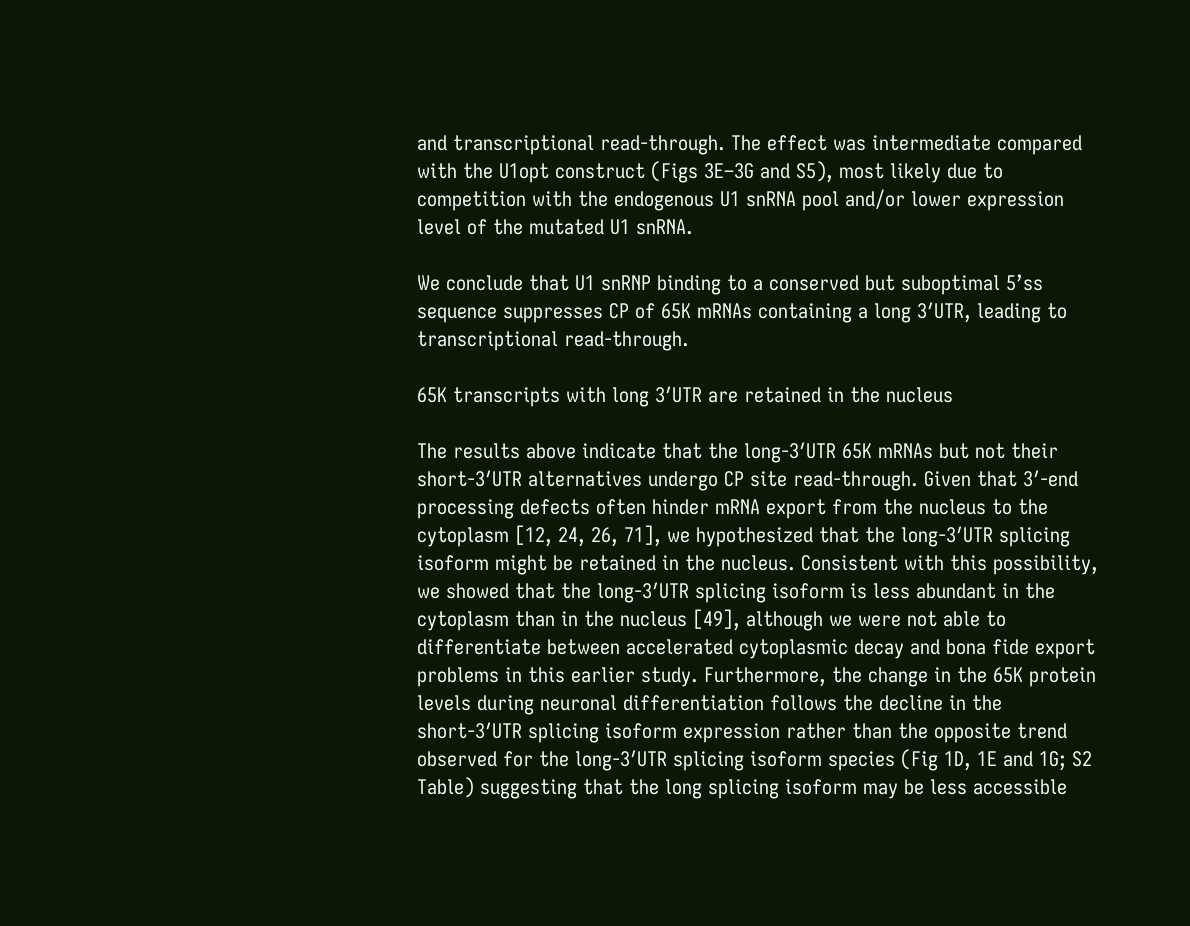and transcriptional read-through. The effect was intermediate compared with the U1opt construct (Figs 3E–3G and S5), most likely due to competition with the endogenous U1 snRNA pool and/or lower expression level of the mutated U1 snRNA.

We conclude that U1 snRNP binding to a conserved but suboptimal 5’ss sequence suppresses CP of 65K mRNAs containing a long 3′UTR, leading to transcriptional read-through.

65K transcripts with long 3′UTR are retained in the nucleus

The results above indicate that the long-3′UTR 65K mRNAs but not their short-3′UTR alternatives undergo CP site read-through. Given that 3′-end processing defects often hinder mRNA export from the nucleus to the cytoplasm [12, 24, 26, 71], we hypothesized that the long-3′UTR splicing isoform might be retained in the nucleus. Consistent with this possibility, we showed that the long-3′UTR splicing isoform is less abundant in the cytoplasm than in the nucleus [49], although we were not able to differentiate between accelerated cytoplasmic decay and bona fide export problems in this earlier study. Furthermore, the change in the 65K protein levels during neuronal differentiation follows the decline in the short-3′UTR splicing isoform expression rather than the opposite trend observed for the long-3′UTR splicing isoform species (Fig 1D, 1E and 1G; S2 Table) suggesting that the long splicing isoform may be less accessible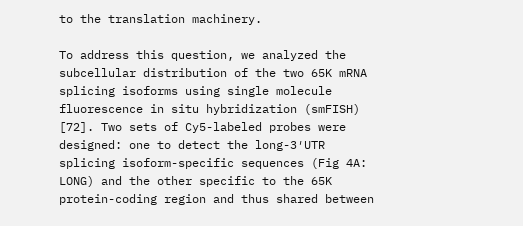to the translation machinery.

To address this question, we analyzed the subcellular distribution of the two 65K mRNA splicing isoforms using single molecule fluorescence in situ hybridization (smFISH) [72]. Two sets of Cy5-labeled probes were designed: one to detect the long-3′UTR splicing isoform-specific sequences (Fig 4A: LONG) and the other specific to the 65K protein-coding region and thus shared between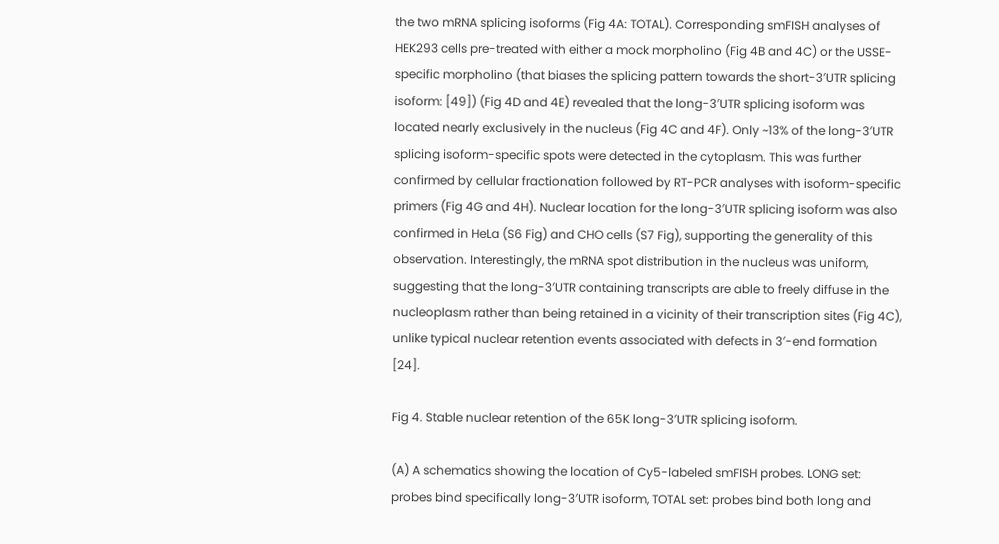the two mRNA splicing isoforms (Fig 4A: TOTAL). Corresponding smFISH analyses of HEK293 cells pre-treated with either a mock morpholino (Fig 4B and 4C) or the USSE-specific morpholino (that biases the splicing pattern towards the short-3′UTR splicing isoform: [49]) (Fig 4D and 4E) revealed that the long-3′UTR splicing isoform was located nearly exclusively in the nucleus (Fig 4C and 4F). Only ~13% of the long-3′UTR splicing isoform-specific spots were detected in the cytoplasm. This was further confirmed by cellular fractionation followed by RT-PCR analyses with isoform-specific primers (Fig 4G and 4H). Nuclear location for the long-3′UTR splicing isoform was also confirmed in HeLa (S6 Fig) and CHO cells (S7 Fig), supporting the generality of this observation. Interestingly, the mRNA spot distribution in the nucleus was uniform, suggesting that the long-3′UTR containing transcripts are able to freely diffuse in the nucleoplasm rather than being retained in a vicinity of their transcription sites (Fig 4C), unlike typical nuclear retention events associated with defects in 3′-end formation [24].

Fig 4. Stable nuclear retention of the 65K long-3′UTR splicing isoform.

(A) A schematics showing the location of Cy5-labeled smFISH probes. LONG set: probes bind specifically long-3′UTR isoform, TOTAL set: probes bind both long and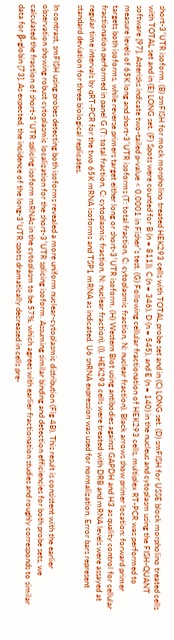short-3′UTR isoform. (B) smFISH for mock morpholino treated HEK293 cells with TOTAL probe set and in (C) LONG set. (D) smFISH for USSE block morpholino treated cells with TOTAL set and in (E) LONG set. (F) Spots were counted for B (n = 811)), C (n = 346), D (n = 545), and E (n = 140) in the nucleus and cytoplasm using the FISH-QUANT software [97]. Asterisks indicate two-tailed p-value < 0.0001 in Fisher′s test. (G) Following cellular fractionation of HEK293 cells, multiplex RT-PCR was performed to measure levels of 65K long and short-3′UTR isoforms (T: total fraction, C: cytoplasmic fraction, N: nuclear fraction). Black arrows show primer location: forward primer targets both isoforms, while reverse primers target either long or short-3′UTR isoform. (H) Western Blot using antibodies against GAPDH and H3 as quality control for cellular fractionation performed in panel G (T: total fraction, C: cytoplasmic fraction, N: nuclear fraction). (I). HEK293 cells were treated with DRB and mRNA levels were assayed at regular time intervals by qRT-PCR for the two 65K mRNA isoforms and TSP1 mRNA as indicated. U6 snRNA expression was used for normalization. Error bars represent standard deviation for three biological replicates.

In contrast, smFISH using probes detecting both isoforms revealed a more uniform nuclear-cytoplasmic distribution (Fig 4B). This result is consistent with the earlier observation showing robust cytoplasmic localization for the short-3′UTR splicing isoform. Assuming similar binding and detection efficiencies for both probe sets, we calculated the fraction of short-3′UTR splicing isoform mRNAs in the cytoplasm to be 57%, which agrees with earlier fractionation studies and roughly corresponds to similar data for β-globin [73]. As expected, the incidence of the long-3′UTR spots dramatically decreased in cells pre-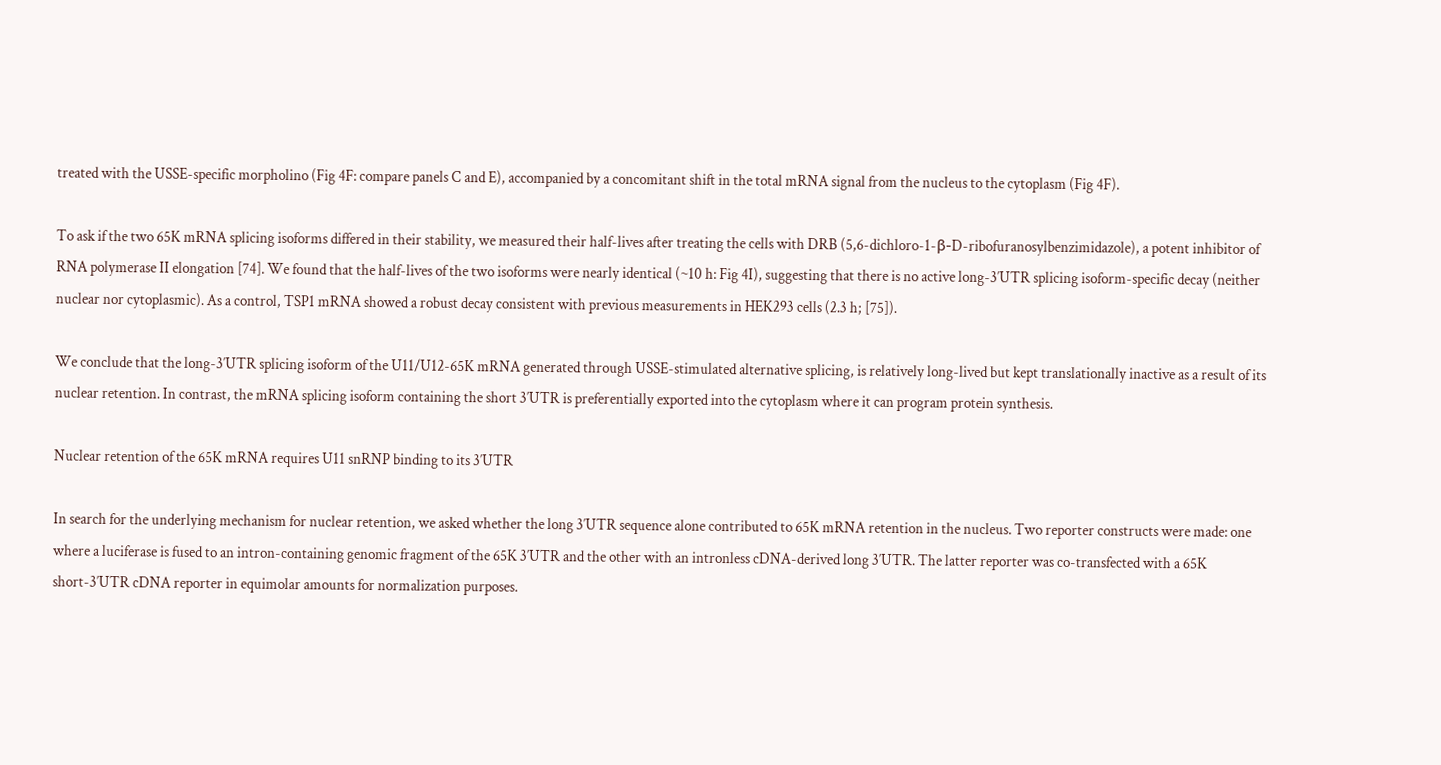treated with the USSE-specific morpholino (Fig 4F: compare panels C and E), accompanied by a concomitant shift in the total mRNA signal from the nucleus to the cytoplasm (Fig 4F).

To ask if the two 65K mRNA splicing isoforms differed in their stability, we measured their half-lives after treating the cells with DRB (5,6-dichloro-1-β-D-ribofuranosylbenzimidazole), a potent inhibitor of RNA polymerase II elongation [74]. We found that the half-lives of the two isoforms were nearly identical (~10 h: Fig 4I), suggesting that there is no active long-3′UTR splicing isoform-specific decay (neither nuclear nor cytoplasmic). As a control, TSP1 mRNA showed a robust decay consistent with previous measurements in HEK293 cells (2.3 h; [75]).

We conclude that the long-3′UTR splicing isoform of the U11/U12-65K mRNA generated through USSE-stimulated alternative splicing, is relatively long-lived but kept translationally inactive as a result of its nuclear retention. In contrast, the mRNA splicing isoform containing the short 3′UTR is preferentially exported into the cytoplasm where it can program protein synthesis.

Nuclear retention of the 65K mRNA requires U11 snRNP binding to its 3′UTR

In search for the underlying mechanism for nuclear retention, we asked whether the long 3′UTR sequence alone contributed to 65K mRNA retention in the nucleus. Two reporter constructs were made: one where a luciferase is fused to an intron-containing genomic fragment of the 65K 3′UTR and the other with an intronless cDNA-derived long 3′UTR. The latter reporter was co-transfected with a 65K short-3′UTR cDNA reporter in equimolar amounts for normalization purposes.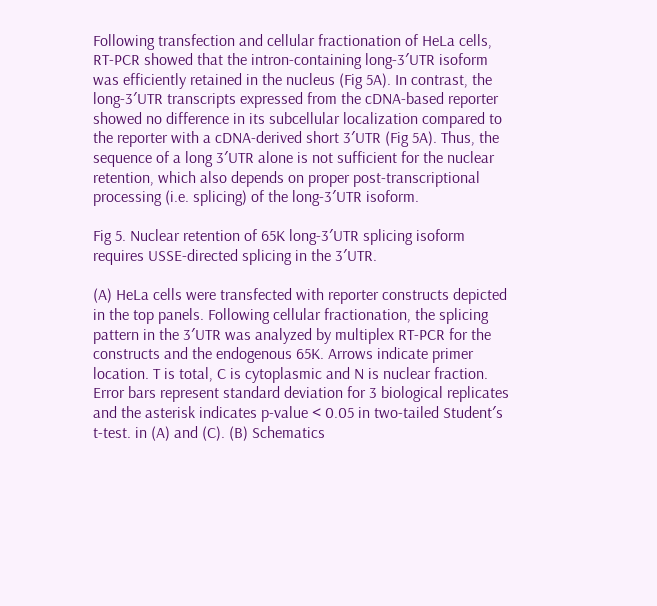Following transfection and cellular fractionation of HeLa cells, RT-PCR showed that the intron-containing long-3′UTR isoform was efficiently retained in the nucleus (Fig 5A). In contrast, the long-3′UTR transcripts expressed from the cDNA-based reporter showed no difference in its subcellular localization compared to the reporter with a cDNA-derived short 3′UTR (Fig 5A). Thus, the sequence of a long 3′UTR alone is not sufficient for the nuclear retention, which also depends on proper post-transcriptional processing (i.e. splicing) of the long-3′UTR isoform.

Fig 5. Nuclear retention of 65K long-3′UTR splicing isoform requires USSE-directed splicing in the 3′UTR.

(A) HeLa cells were transfected with reporter constructs depicted in the top panels. Following cellular fractionation, the splicing pattern in the 3′UTR was analyzed by multiplex RT-PCR for the constructs and the endogenous 65K. Arrows indicate primer location. T is total, C is cytoplasmic and N is nuclear fraction. Error bars represent standard deviation for 3 biological replicates and the asterisk indicates p-value < 0.05 in two-tailed Student′s t-test. in (A) and (C). (B) Schematics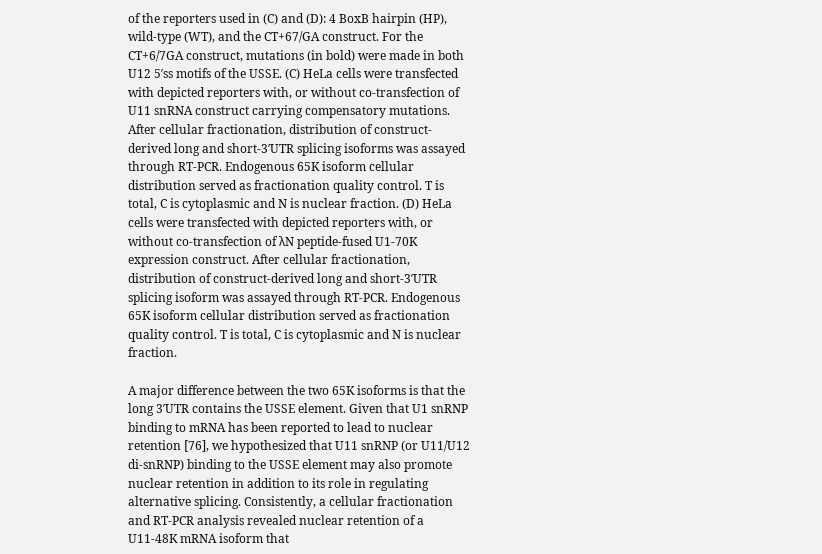of the reporters used in (C) and (D): 4 BoxB hairpin (HP), wild-type (WT), and the CT+67/GA construct. For the CT+6/7GA construct, mutations (in bold) were made in both U12 5′ss motifs of the USSE. (C) HeLa cells were transfected with depicted reporters with, or without co-transfection of U11 snRNA construct carrying compensatory mutations. After cellular fractionation, distribution of construct-derived long and short-3′UTR splicing isoforms was assayed through RT-PCR. Endogenous 65K isoform cellular distribution served as fractionation quality control. T is total, C is cytoplasmic and N is nuclear fraction. (D) HeLa cells were transfected with depicted reporters with, or without co-transfection of λN peptide-fused U1-70K expression construct. After cellular fractionation, distribution of construct-derived long and short-3′UTR splicing isoform was assayed through RT-PCR. Endogenous 65K isoform cellular distribution served as fractionation quality control. T is total, C is cytoplasmic and N is nuclear fraction.

A major difference between the two 65K isoforms is that the long 3′UTR contains the USSE element. Given that U1 snRNP binding to mRNA has been reported to lead to nuclear retention [76], we hypothesized that U11 snRNP (or U11/U12 di-snRNP) binding to the USSE element may also promote nuclear retention in addition to its role in regulating alternative splicing. Consistently, a cellular fractionation and RT-PCR analysis revealed nuclear retention of a U11-48K mRNA isoform that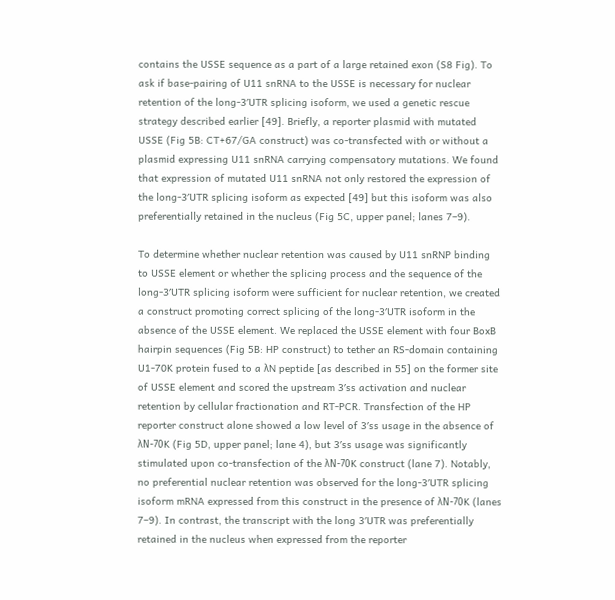contains the USSE sequence as a part of a large retained exon (S8 Fig). To ask if base-pairing of U11 snRNA to the USSE is necessary for nuclear retention of the long-3′UTR splicing isoform, we used a genetic rescue strategy described earlier [49]. Briefly, a reporter plasmid with mutated USSE (Fig 5B: CT+67/GA construct) was co-transfected with or without a plasmid expressing U11 snRNA carrying compensatory mutations. We found that expression of mutated U11 snRNA not only restored the expression of the long-3′UTR splicing isoform as expected [49] but this isoform was also preferentially retained in the nucleus (Fig 5C, upper panel; lanes 7–9).

To determine whether nuclear retention was caused by U11 snRNP binding to USSE element or whether the splicing process and the sequence of the long-3′UTR splicing isoform were sufficient for nuclear retention, we created a construct promoting correct splicing of the long-3′UTR isoform in the absence of the USSE element. We replaced the USSE element with four BoxB hairpin sequences (Fig 5B: HP construct) to tether an RS-domain containing U1-70K protein fused to a λN peptide [as described in 55] on the former site of USSE element and scored the upstream 3′ss activation and nuclear retention by cellular fractionation and RT-PCR. Transfection of the HP reporter construct alone showed a low level of 3′ss usage in the absence of λN-70K (Fig 5D, upper panel; lane 4), but 3′ss usage was significantly stimulated upon co-transfection of the λN-70K construct (lane 7). Notably, no preferential nuclear retention was observed for the long-3′UTR splicing isoform mRNA expressed from this construct in the presence of λN-70K (lanes 7–9). In contrast, the transcript with the long 3′UTR was preferentially retained in the nucleus when expressed from the reporter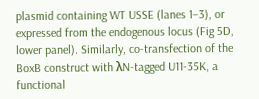plasmid containing WT USSE (lanes 1–3), or expressed from the endogenous locus (Fig 5D, lower panel). Similarly, co-transfection of the BoxB construct with λN-tagged U11-35K, a functional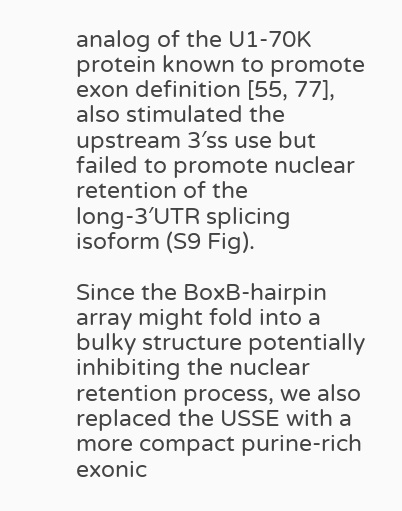analog of the U1-70K protein known to promote exon definition [55, 77], also stimulated the upstream 3′ss use but failed to promote nuclear retention of the long-3′UTR splicing isoform (S9 Fig).

Since the BoxB-hairpin array might fold into a bulky structure potentially inhibiting the nuclear retention process, we also replaced the USSE with a more compact purine-rich exonic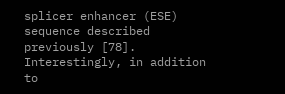splicer enhancer (ESE) sequence described previously [78]. Interestingly, in addition to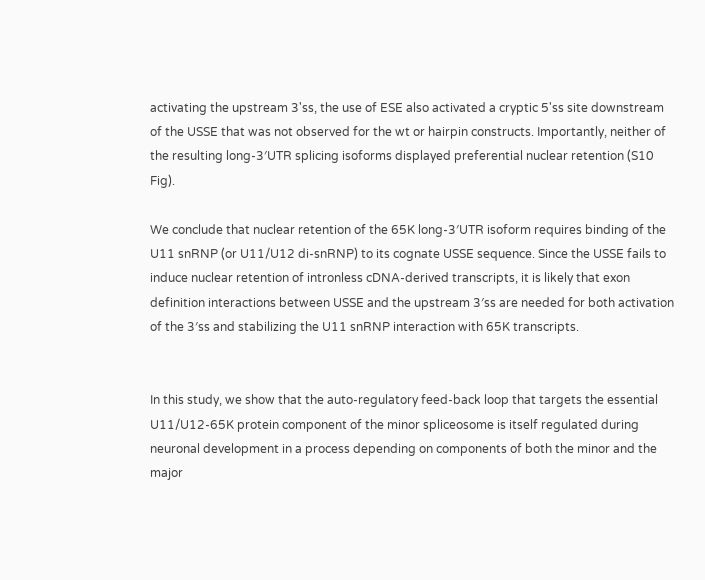activating the upstream 3'ss, the use of ESE also activated a cryptic 5'ss site downstream of the USSE that was not observed for the wt or hairpin constructs. Importantly, neither of the resulting long-3′UTR splicing isoforms displayed preferential nuclear retention (S10 Fig).

We conclude that nuclear retention of the 65K long-3′UTR isoform requires binding of the U11 snRNP (or U11/U12 di-snRNP) to its cognate USSE sequence. Since the USSE fails to induce nuclear retention of intronless cDNA-derived transcripts, it is likely that exon definition interactions between USSE and the upstream 3′ss are needed for both activation of the 3′ss and stabilizing the U11 snRNP interaction with 65K transcripts.


In this study, we show that the auto-regulatory feed-back loop that targets the essential U11/U12-65K protein component of the minor spliceosome is itself regulated during neuronal development in a process depending on components of both the minor and the major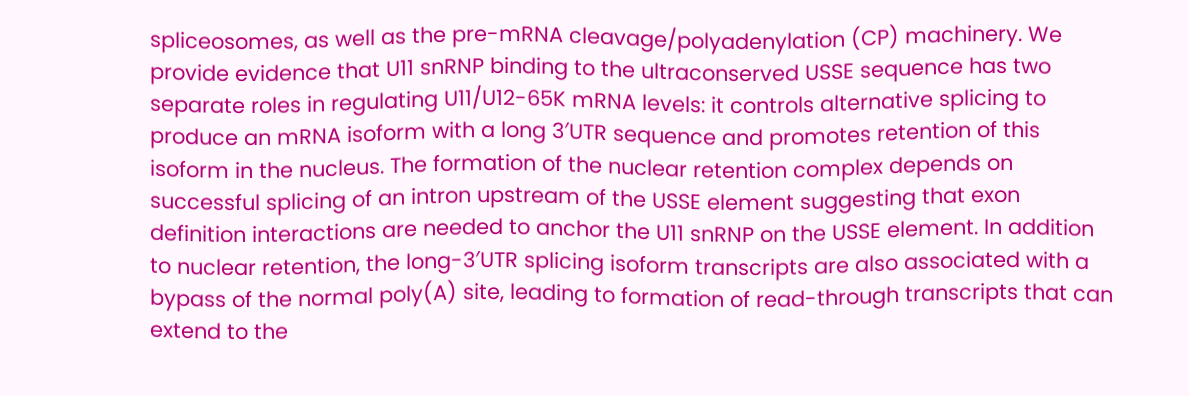spliceosomes, as well as the pre-mRNA cleavage/polyadenylation (CP) machinery. We provide evidence that U11 snRNP binding to the ultraconserved USSE sequence has two separate roles in regulating U11/U12-65K mRNA levels: it controls alternative splicing to produce an mRNA isoform with a long 3′UTR sequence and promotes retention of this isoform in the nucleus. The formation of the nuclear retention complex depends on successful splicing of an intron upstream of the USSE element suggesting that exon definition interactions are needed to anchor the U11 snRNP on the USSE element. In addition to nuclear retention, the long-3′UTR splicing isoform transcripts are also associated with a bypass of the normal poly(A) site, leading to formation of read-through transcripts that can extend to the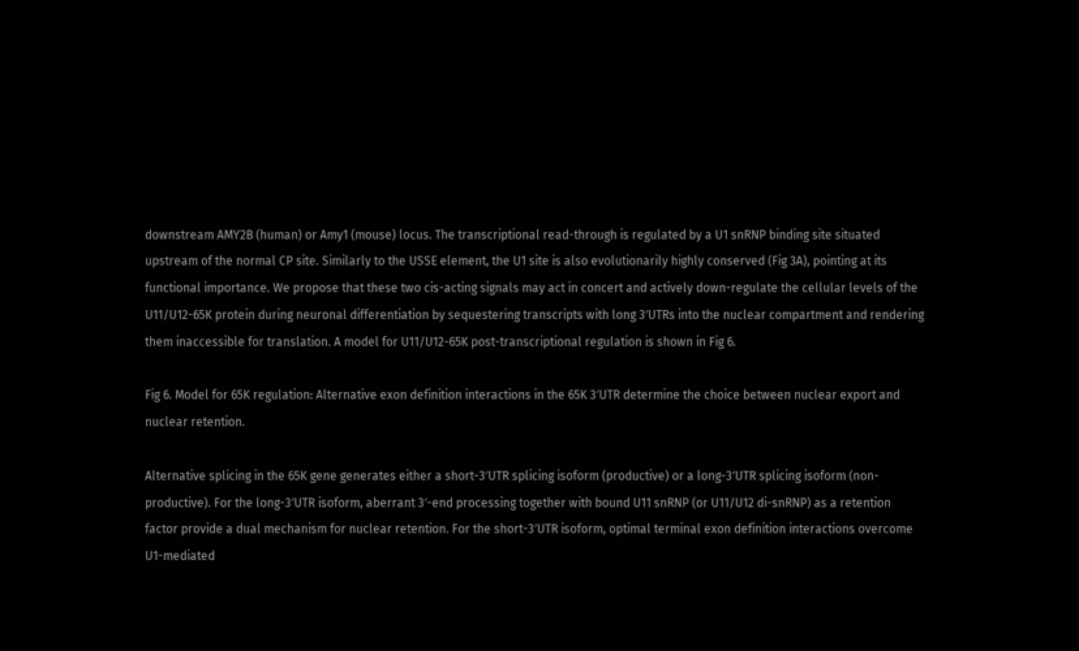downstream AMY2B (human) or Amy1 (mouse) locus. The transcriptional read-through is regulated by a U1 snRNP binding site situated upstream of the normal CP site. Similarly to the USSE element, the U1 site is also evolutionarily highly conserved (Fig 3A), pointing at its functional importance. We propose that these two cis-acting signals may act in concert and actively down-regulate the cellular levels of the U11/U12-65K protein during neuronal differentiation by sequestering transcripts with long 3′UTRs into the nuclear compartment and rendering them inaccessible for translation. A model for U11/U12-65K post-transcriptional regulation is shown in Fig 6.

Fig 6. Model for 65K regulation: Alternative exon definition interactions in the 65K 3′UTR determine the choice between nuclear export and nuclear retention.

Alternative splicing in the 65K gene generates either a short-3′UTR splicing isoform (productive) or a long-3′UTR splicing isoform (non-productive). For the long-3′UTR isoform, aberrant 3′-end processing together with bound U11 snRNP (or U11/U12 di-snRNP) as a retention factor provide a dual mechanism for nuclear retention. For the short-3′UTR isoform, optimal terminal exon definition interactions overcome U1-mediated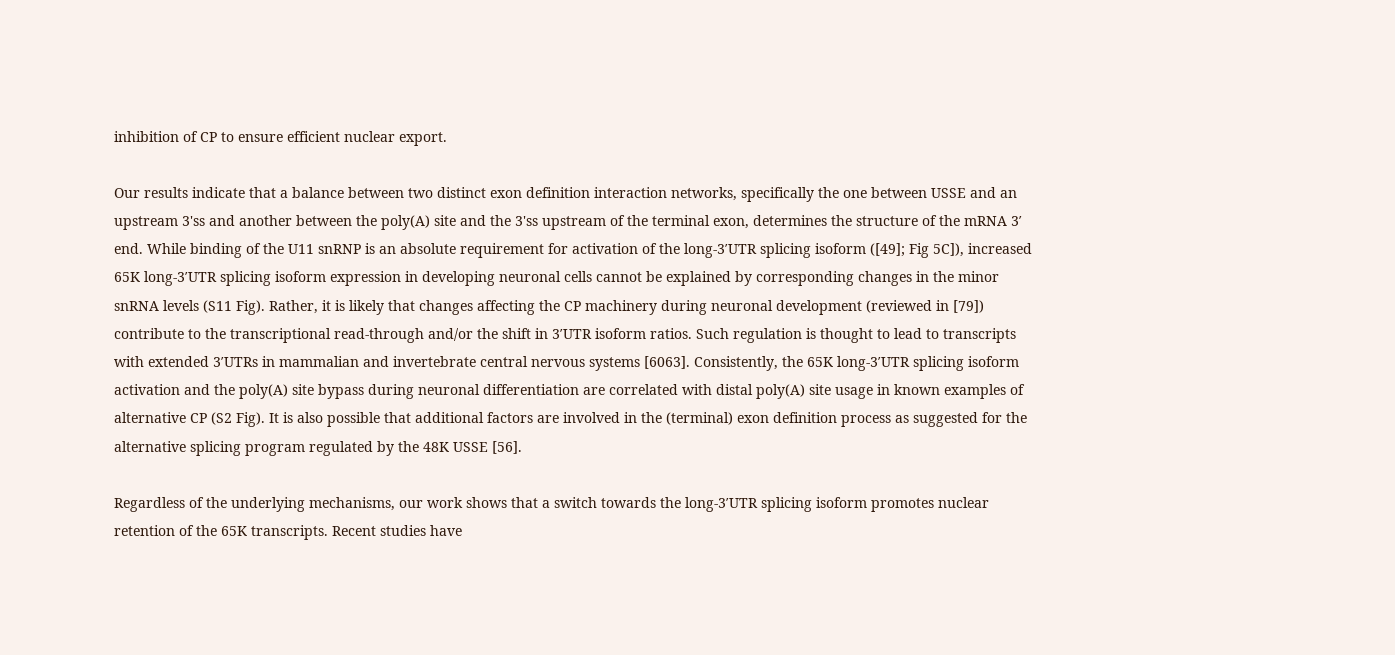inhibition of CP to ensure efficient nuclear export.

Our results indicate that a balance between two distinct exon definition interaction networks, specifically the one between USSE and an upstream 3'ss and another between the poly(A) site and the 3'ss upstream of the terminal exon, determines the structure of the mRNA 3′ end. While binding of the U11 snRNP is an absolute requirement for activation of the long-3′UTR splicing isoform ([49]; Fig 5C]), increased 65K long-3′UTR splicing isoform expression in developing neuronal cells cannot be explained by corresponding changes in the minor snRNA levels (S11 Fig). Rather, it is likely that changes affecting the CP machinery during neuronal development (reviewed in [79]) contribute to the transcriptional read-through and/or the shift in 3′UTR isoform ratios. Such regulation is thought to lead to transcripts with extended 3′UTRs in mammalian and invertebrate central nervous systems [6063]. Consistently, the 65K long-3′UTR splicing isoform activation and the poly(A) site bypass during neuronal differentiation are correlated with distal poly(A) site usage in known examples of alternative CP (S2 Fig). It is also possible that additional factors are involved in the (terminal) exon definition process as suggested for the alternative splicing program regulated by the 48K USSE [56].

Regardless of the underlying mechanisms, our work shows that a switch towards the long-3′UTR splicing isoform promotes nuclear retention of the 65K transcripts. Recent studies have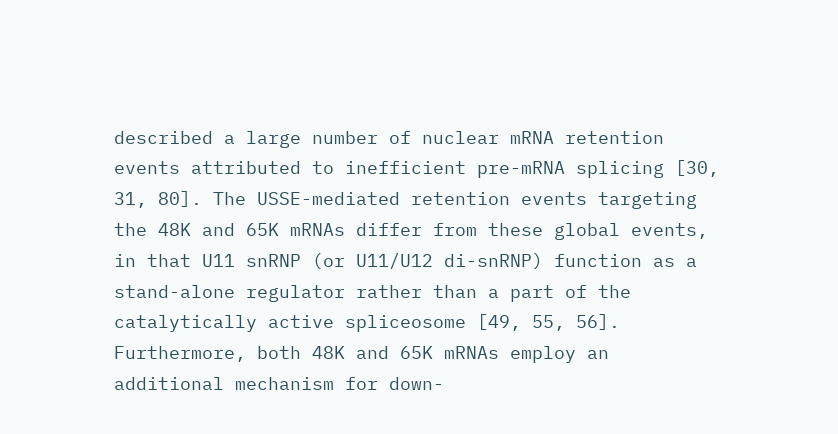described a large number of nuclear mRNA retention events attributed to inefficient pre-mRNA splicing [30, 31, 80]. The USSE-mediated retention events targeting the 48K and 65K mRNAs differ from these global events, in that U11 snRNP (or U11/U12 di-snRNP) function as a stand-alone regulator rather than a part of the catalytically active spliceosome [49, 55, 56]. Furthermore, both 48K and 65K mRNAs employ an additional mechanism for down-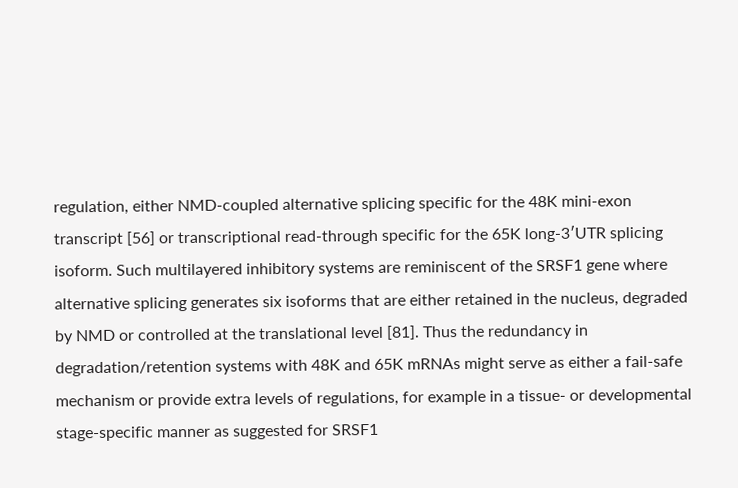regulation, either NMD-coupled alternative splicing specific for the 48K mini-exon transcript [56] or transcriptional read-through specific for the 65K long-3′UTR splicing isoform. Such multilayered inhibitory systems are reminiscent of the SRSF1 gene where alternative splicing generates six isoforms that are either retained in the nucleus, degraded by NMD or controlled at the translational level [81]. Thus the redundancy in degradation/retention systems with 48K and 65K mRNAs might serve as either a fail-safe mechanism or provide extra levels of regulations, for example in a tissue- or developmental stage-specific manner as suggested for SRSF1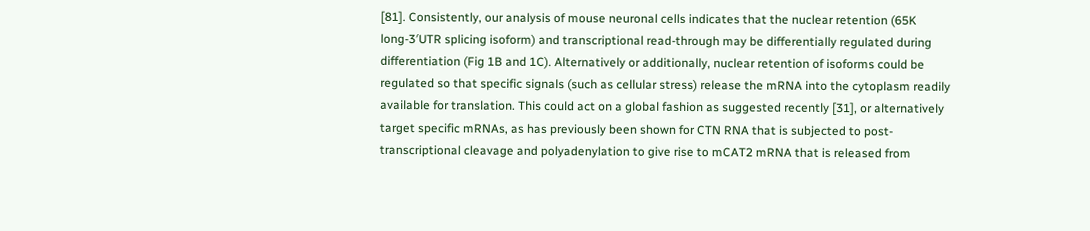[81]. Consistently, our analysis of mouse neuronal cells indicates that the nuclear retention (65K long-3′UTR splicing isoform) and transcriptional read-through may be differentially regulated during differentiation (Fig 1B and 1C). Alternatively or additionally, nuclear retention of isoforms could be regulated so that specific signals (such as cellular stress) release the mRNA into the cytoplasm readily available for translation. This could act on a global fashion as suggested recently [31], or alternatively target specific mRNAs, as has previously been shown for CTN RNA that is subjected to post-transcriptional cleavage and polyadenylation to give rise to mCAT2 mRNA that is released from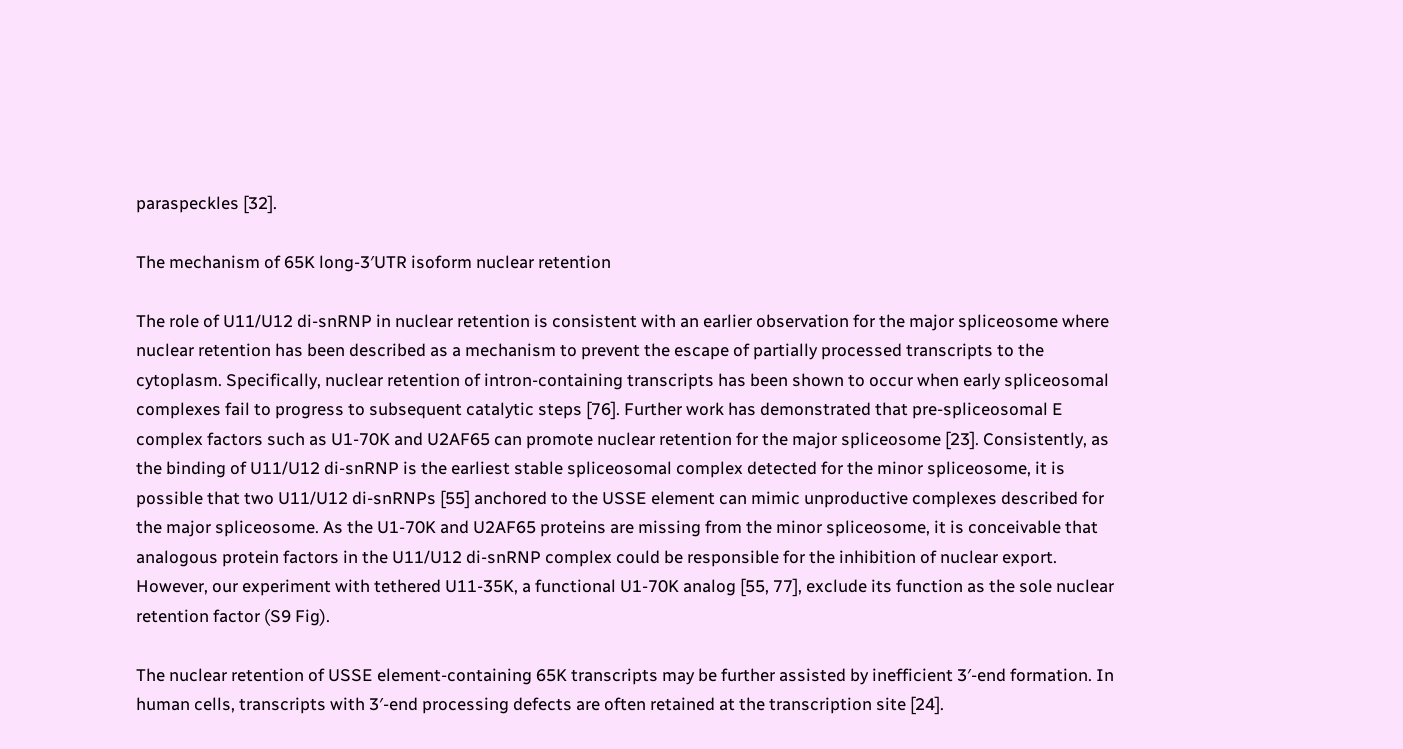paraspeckles [32].

The mechanism of 65K long-3′UTR isoform nuclear retention

The role of U11/U12 di-snRNP in nuclear retention is consistent with an earlier observation for the major spliceosome where nuclear retention has been described as a mechanism to prevent the escape of partially processed transcripts to the cytoplasm. Specifically, nuclear retention of intron-containing transcripts has been shown to occur when early spliceosomal complexes fail to progress to subsequent catalytic steps [76]. Further work has demonstrated that pre-spliceosomal E complex factors such as U1-70K and U2AF65 can promote nuclear retention for the major spliceosome [23]. Consistently, as the binding of U11/U12 di-snRNP is the earliest stable spliceosomal complex detected for the minor spliceosome, it is possible that two U11/U12 di-snRNPs [55] anchored to the USSE element can mimic unproductive complexes described for the major spliceosome. As the U1-70K and U2AF65 proteins are missing from the minor spliceosome, it is conceivable that analogous protein factors in the U11/U12 di-snRNP complex could be responsible for the inhibition of nuclear export. However, our experiment with tethered U11-35K, a functional U1-70K analog [55, 77], exclude its function as the sole nuclear retention factor (S9 Fig).

The nuclear retention of USSE element-containing 65K transcripts may be further assisted by inefficient 3′-end formation. In human cells, transcripts with 3′-end processing defects are often retained at the transcription site [24].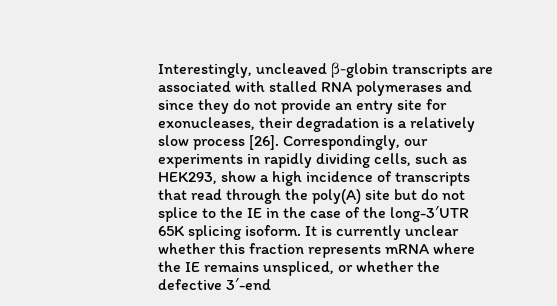Interestingly, uncleaved β-globin transcripts are associated with stalled RNA polymerases and since they do not provide an entry site for exonucleases, their degradation is a relatively slow process [26]. Correspondingly, our experiments in rapidly dividing cells, such as HEK293, show a high incidence of transcripts that read through the poly(A) site but do not splice to the IE in the case of the long-3′UTR 65K splicing isoform. It is currently unclear whether this fraction represents mRNA where the IE remains unspliced, or whether the defective 3′-end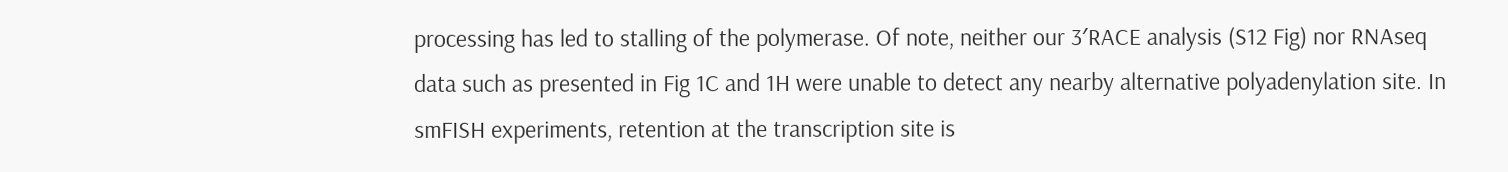processing has led to stalling of the polymerase. Of note, neither our 3′RACE analysis (S12 Fig) nor RNAseq data such as presented in Fig 1C and 1H were unable to detect any nearby alternative polyadenylation site. In smFISH experiments, retention at the transcription site is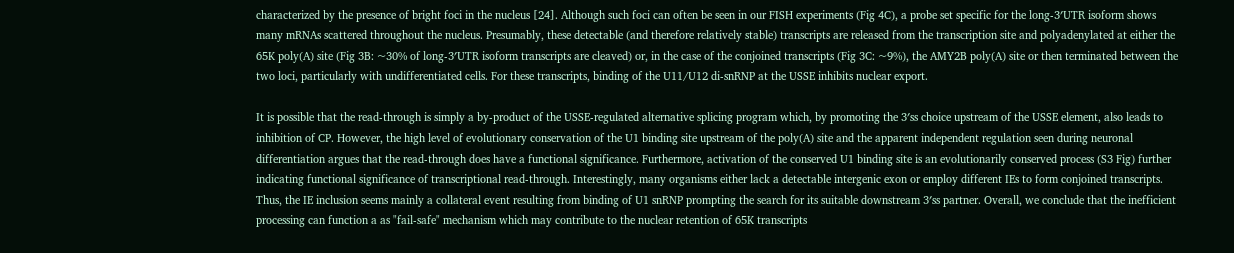characterized by the presence of bright foci in the nucleus [24]. Although such foci can often be seen in our FISH experiments (Fig 4C), a probe set specific for the long-3′UTR isoform shows many mRNAs scattered throughout the nucleus. Presumably, these detectable (and therefore relatively stable) transcripts are released from the transcription site and polyadenylated at either the 65K poly(A) site (Fig 3B: ~30% of long-3′UTR isoform transcripts are cleaved) or, in the case of the conjoined transcripts (Fig 3C: ~9%), the AMY2B poly(A) site or then terminated between the two loci, particularly with undifferentiated cells. For these transcripts, binding of the U11/U12 di-snRNP at the USSE inhibits nuclear export.

It is possible that the read-through is simply a by-product of the USSE-regulated alternative splicing program which, by promoting the 3′ss choice upstream of the USSE element, also leads to inhibition of CP. However, the high level of evolutionary conservation of the U1 binding site upstream of the poly(A) site and the apparent independent regulation seen during neuronal differentiation argues that the read-through does have a functional significance. Furthermore, activation of the conserved U1 binding site is an evolutionarily conserved process (S3 Fig) further indicating functional significance of transcriptional read-through. Interestingly, many organisms either lack a detectable intergenic exon or employ different IEs to form conjoined transcripts. Thus, the IE inclusion seems mainly a collateral event resulting from binding of U1 snRNP prompting the search for its suitable downstream 3′ss partner. Overall, we conclude that the inefficient processing can function a as "fail-safe" mechanism which may contribute to the nuclear retention of 65K transcripts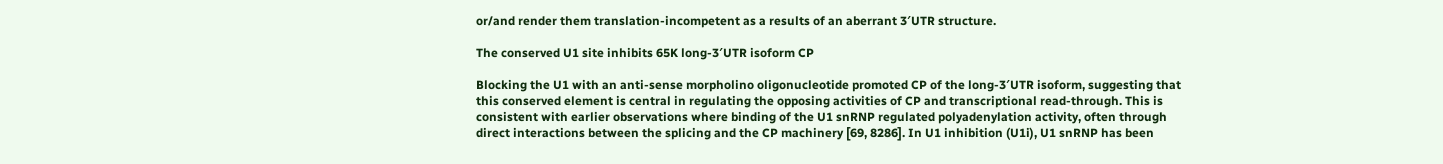or/and render them translation-incompetent as a results of an aberrant 3′UTR structure.

The conserved U1 site inhibits 65K long-3′UTR isoform CP

Blocking the U1 with an anti-sense morpholino oligonucleotide promoted CP of the long-3′UTR isoform, suggesting that this conserved element is central in regulating the opposing activities of CP and transcriptional read-through. This is consistent with earlier observations where binding of the U1 snRNP regulated polyadenylation activity, often through direct interactions between the splicing and the CP machinery [69, 8286]. In U1 inhibition (U1i), U1 snRNP has been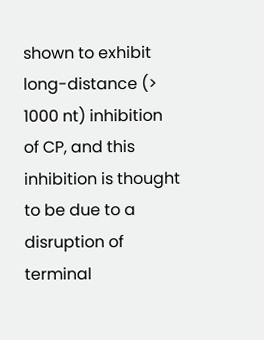shown to exhibit long-distance (> 1000 nt) inhibition of CP, and this inhibition is thought to be due to a disruption of terminal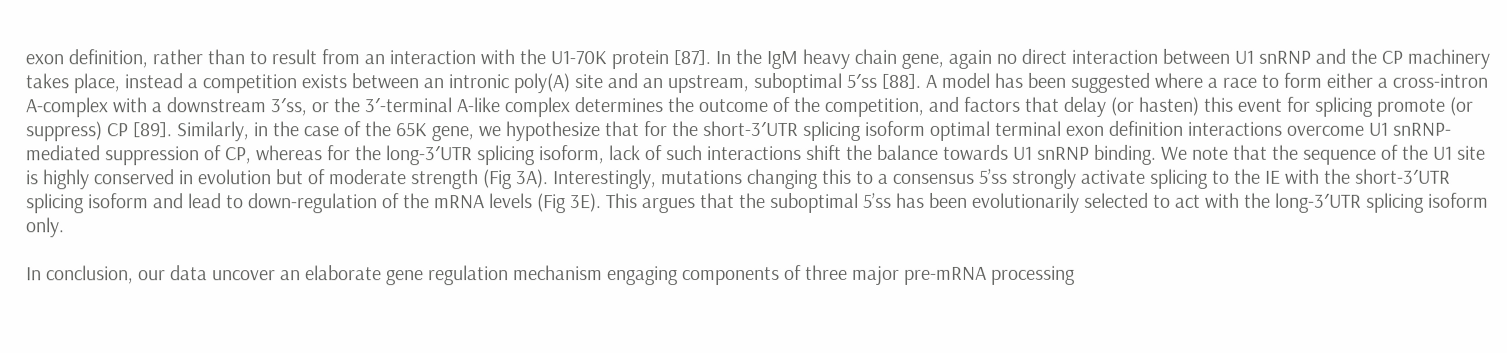exon definition, rather than to result from an interaction with the U1-70K protein [87]. In the IgM heavy chain gene, again no direct interaction between U1 snRNP and the CP machinery takes place, instead a competition exists between an intronic poly(A) site and an upstream, suboptimal 5′ss [88]. A model has been suggested where a race to form either a cross-intron A-complex with a downstream 3′ss, or the 3′-terminal A-like complex determines the outcome of the competition, and factors that delay (or hasten) this event for splicing promote (or suppress) CP [89]. Similarly, in the case of the 65K gene, we hypothesize that for the short-3′UTR splicing isoform optimal terminal exon definition interactions overcome U1 snRNP-mediated suppression of CP, whereas for the long-3′UTR splicing isoform, lack of such interactions shift the balance towards U1 snRNP binding. We note that the sequence of the U1 site is highly conserved in evolution but of moderate strength (Fig 3A). Interestingly, mutations changing this to a consensus 5’ss strongly activate splicing to the IE with the short-3′UTR splicing isoform and lead to down-regulation of the mRNA levels (Fig 3E). This argues that the suboptimal 5’ss has been evolutionarily selected to act with the long-3′UTR splicing isoform only.

In conclusion, our data uncover an elaborate gene regulation mechanism engaging components of three major pre-mRNA processing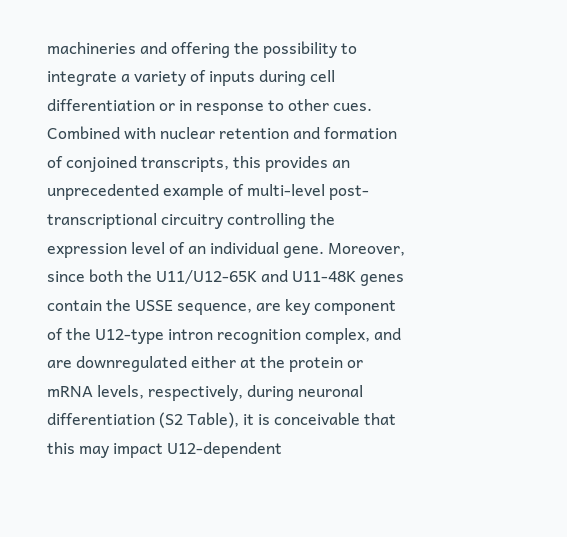machineries and offering the possibility to integrate a variety of inputs during cell differentiation or in response to other cues. Combined with nuclear retention and formation of conjoined transcripts, this provides an unprecedented example of multi-level post-transcriptional circuitry controlling the expression level of an individual gene. Moreover, since both the U11/U12-65K and U11-48K genes contain the USSE sequence, are key component of the U12-type intron recognition complex, and are downregulated either at the protein or mRNA levels, respectively, during neuronal differentiation (S2 Table), it is conceivable that this may impact U12-dependent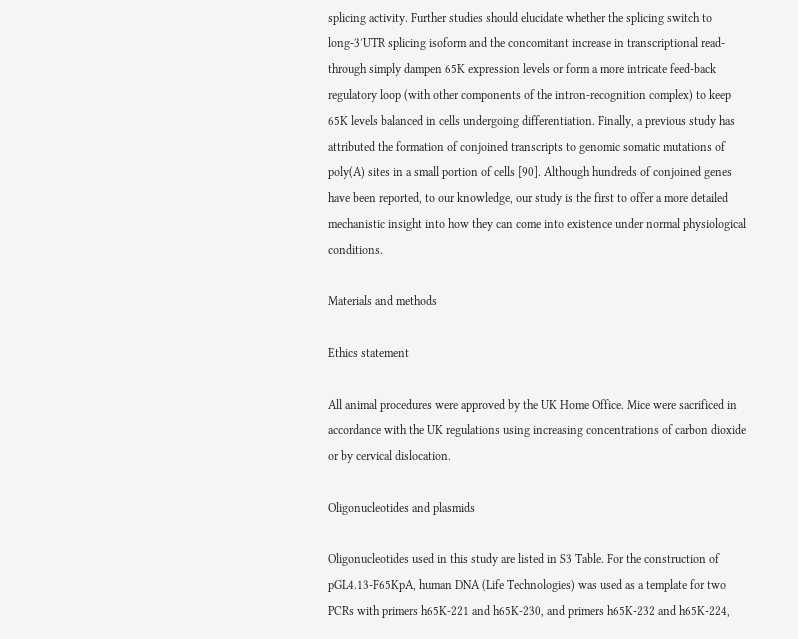splicing activity. Further studies should elucidate whether the splicing switch to long-3′UTR splicing isoform and the concomitant increase in transcriptional read-through simply dampen 65K expression levels or form a more intricate feed-back regulatory loop (with other components of the intron-recognition complex) to keep 65K levels balanced in cells undergoing differentiation. Finally, a previous study has attributed the formation of conjoined transcripts to genomic somatic mutations of poly(A) sites in a small portion of cells [90]. Although hundreds of conjoined genes have been reported, to our knowledge, our study is the first to offer a more detailed mechanistic insight into how they can come into existence under normal physiological conditions.

Materials and methods

Ethics statement

All animal procedures were approved by the UK Home Office. Mice were sacrificed in accordance with the UK regulations using increasing concentrations of carbon dioxide or by cervical dislocation.

Oligonucleotides and plasmids

Oligonucleotides used in this study are listed in S3 Table. For the construction of pGL4.13-F65KpA, human DNA (Life Technologies) was used as a template for two PCRs with primers h65K-221 and h65K-230, and primers h65K-232 and h65K-224,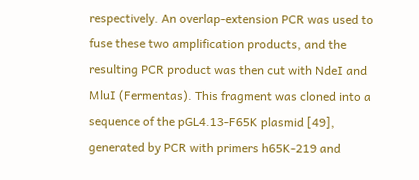respectively. An overlap-extension PCR was used to fuse these two amplification products, and the resulting PCR product was then cut with NdeI and MluI (Fermentas). This fragment was cloned into a sequence of the pGL4.13-F65K plasmid [49], generated by PCR with primers h65K-219 and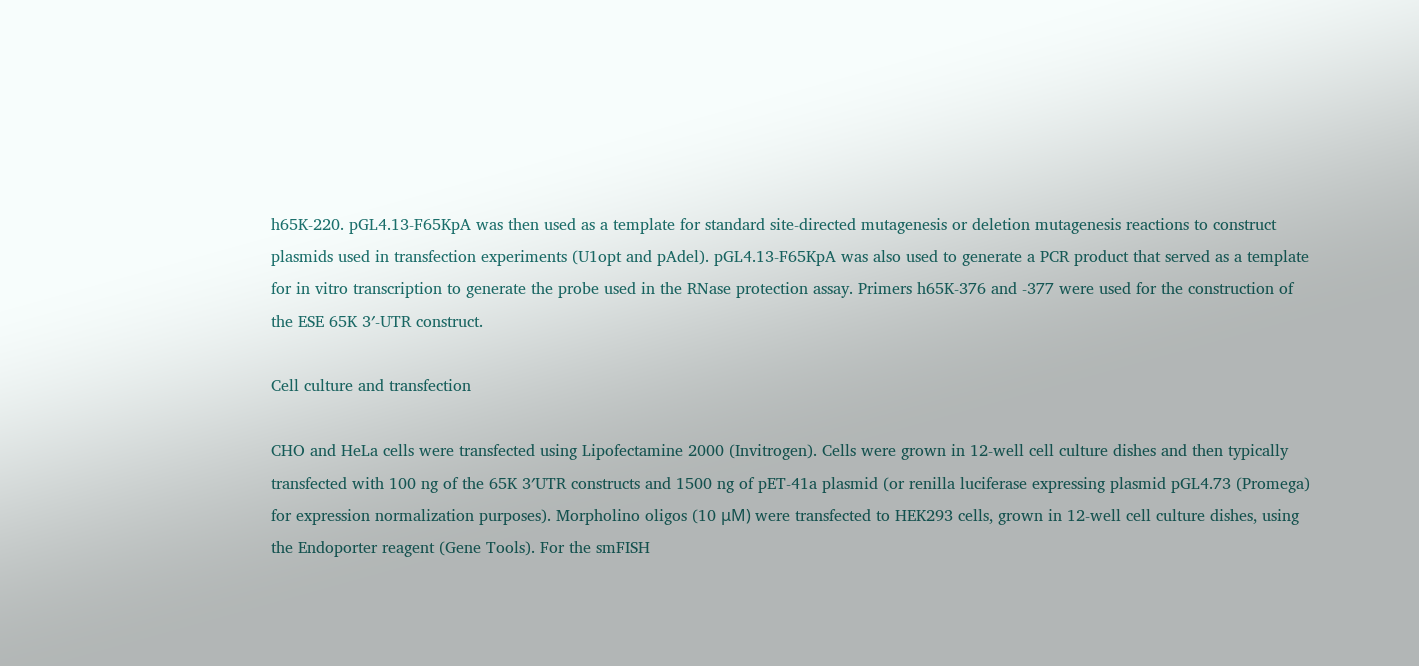h65K-220. pGL4.13-F65KpA was then used as a template for standard site-directed mutagenesis or deletion mutagenesis reactions to construct plasmids used in transfection experiments (U1opt and pAdel). pGL4.13-F65KpA was also used to generate a PCR product that served as a template for in vitro transcription to generate the probe used in the RNase protection assay. Primers h65K-376 and -377 were used for the construction of the ESE 65K 3′-UTR construct.

Cell culture and transfection

CHO and HeLa cells were transfected using Lipofectamine 2000 (Invitrogen). Cells were grown in 12-well cell culture dishes and then typically transfected with 100 ng of the 65K 3′UTR constructs and 1500 ng of pET-41a plasmid (or renilla luciferase expressing plasmid pGL4.73 (Promega) for expression normalization purposes). Morpholino oligos (10 μM) were transfected to HEK293 cells, grown in 12-well cell culture dishes, using the Endoporter reagent (Gene Tools). For the smFISH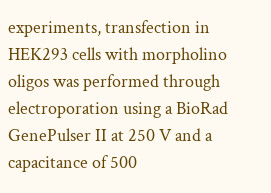experiments, transfection in HEK293 cells with morpholino oligos was performed through electroporation using a BioRad GenePulser II at 250 V and a capacitance of 500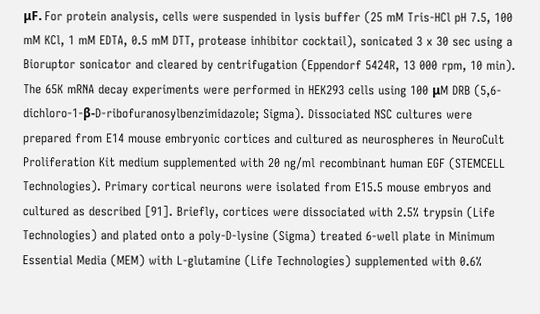μF. For protein analysis, cells were suspended in lysis buffer (25 mM Tris-HCl pH 7.5, 100 mM KCl, 1 mM EDTA, 0.5 mM DTT, protease inhibitor cocktail), sonicated 3 x 30 sec using a Bioruptor sonicator and cleared by centrifugation (Eppendorf 5424R, 13 000 rpm, 10 min). The 65K mRNA decay experiments were performed in HEK293 cells using 100 μM DRB (5,6-dichloro-1-β-D-ribofuranosylbenzimidazole; Sigma). Dissociated NSC cultures were prepared from E14 mouse embryonic cortices and cultured as neurospheres in NeuroCult Proliferation Kit medium supplemented with 20 ng/ml recombinant human EGF (STEMCELL Technologies). Primary cortical neurons were isolated from E15.5 mouse embryos and cultured as described [91]. Briefly, cortices were dissociated with 2.5% trypsin (Life Technologies) and plated onto a poly-D-lysine (Sigma) treated 6-well plate in Minimum Essential Media (MEM) with L-glutamine (Life Technologies) supplemented with 0.6%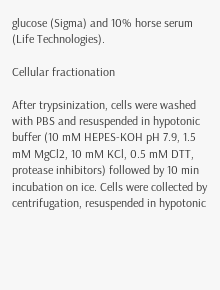glucose (Sigma) and 10% horse serum (Life Technologies).

Cellular fractionation

After trypsinization, cells were washed with PBS and resuspended in hypotonic buffer (10 mM HEPES-KOH pH 7.9, 1.5 mM MgCl2, 10 mM KCl, 0.5 mM DTT, protease inhibitors) followed by 10 min incubation on ice. Cells were collected by centrifugation, resuspended in hypotonic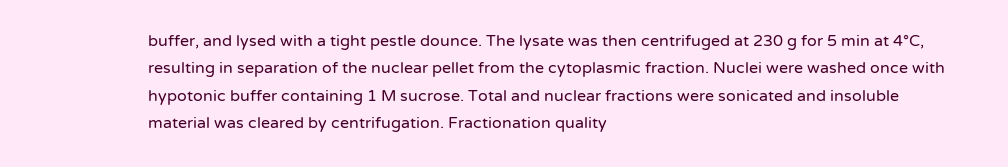buffer, and lysed with a tight pestle dounce. The lysate was then centrifuged at 230 g for 5 min at 4°C, resulting in separation of the nuclear pellet from the cytoplasmic fraction. Nuclei were washed once with hypotonic buffer containing 1 M sucrose. Total and nuclear fractions were sonicated and insoluble material was cleared by centrifugation. Fractionation quality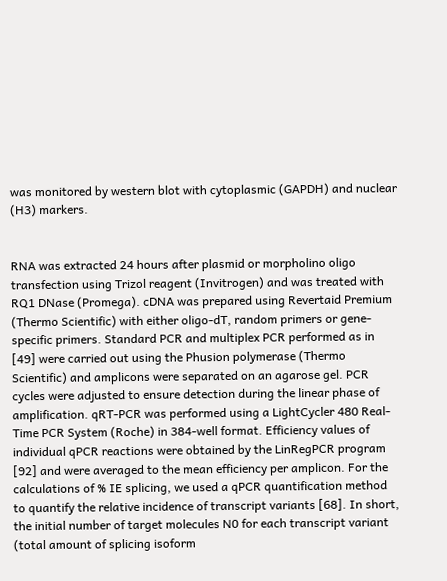was monitored by western blot with cytoplasmic (GAPDH) and nuclear (H3) markers.


RNA was extracted 24 hours after plasmid or morpholino oligo transfection using Trizol reagent (Invitrogen) and was treated with RQ1 DNase (Promega). cDNA was prepared using Revertaid Premium (Thermo Scientific) with either oligo-dT, random primers or gene-specific primers. Standard PCR and multiplex PCR performed as in [49] were carried out using the Phusion polymerase (Thermo Scientific) and amplicons were separated on an agarose gel. PCR cycles were adjusted to ensure detection during the linear phase of amplification. qRT-PCR was performed using a LightCycler 480 Real-Time PCR System (Roche) in 384-well format. Efficiency values of individual qPCR reactions were obtained by the LinRegPCR program [92] and were averaged to the mean efficiency per amplicon. For the calculations of % IE splicing, we used a qPCR quantification method to quantify the relative incidence of transcript variants [68]. In short, the initial number of target molecules N0 for each transcript variant (total amount of splicing isoform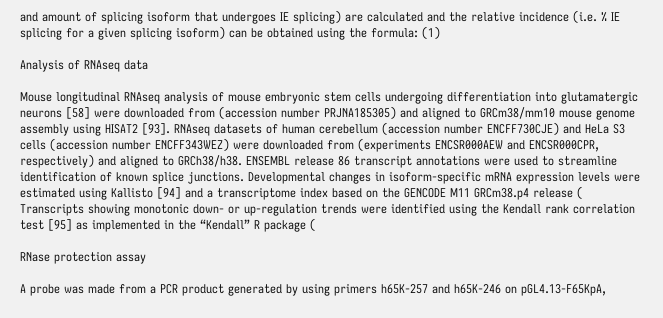and amount of splicing isoform that undergoes IE splicing) are calculated and the relative incidence (i.e. % IE splicing for a given splicing isoform) can be obtained using the formula: (1)

Analysis of RNAseq data

Mouse longitudinal RNAseq analysis of mouse embryonic stem cells undergoing differentiation into glutamatergic neurons [58] were downloaded from (accession number PRJNA185305) and aligned to GRCm38/mm10 mouse genome assembly using HISAT2 [93]. RNAseq datasets of human cerebellum (accession number ENCFF730CJE) and HeLa S3 cells (accession number ENCFF343WEZ) were downloaded from (experiments ENCSR000AEW and ENCSR000CPR, respectively) and aligned to GRCh38/h38. ENSEMBL release 86 transcript annotations were used to streamline identification of known splice junctions. Developmental changes in isoform-specific mRNA expression levels were estimated using Kallisto [94] and a transcriptome index based on the GENCODE M11 GRCm38.p4 release ( Transcripts showing monotonic down- or up-regulation trends were identified using the Kendall rank correlation test [95] as implemented in the “Kendall” R package (

RNase protection assay

A probe was made from a PCR product generated by using primers h65K-257 and h65K-246 on pGL4.13-F65KpA,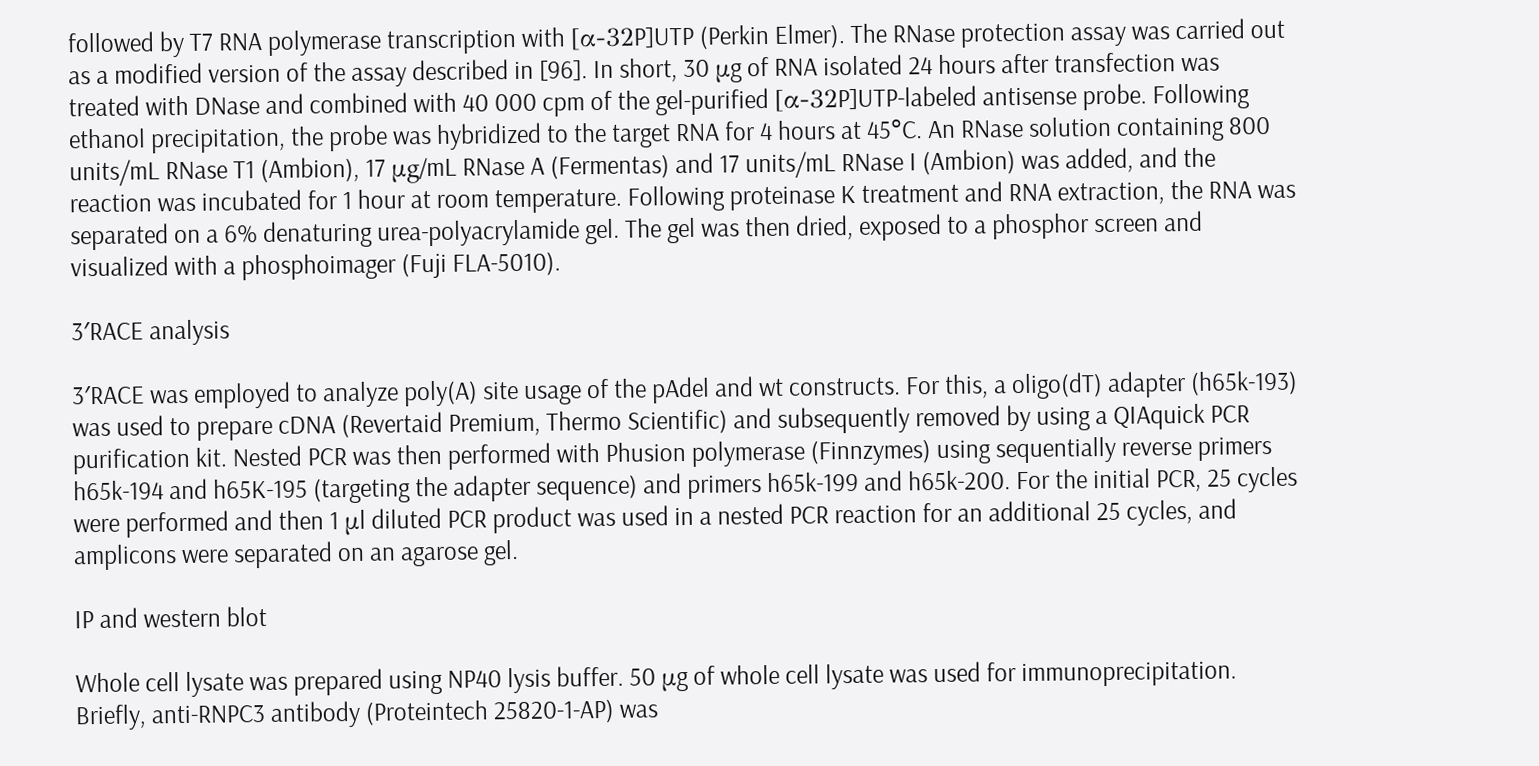followed by T7 RNA polymerase transcription with [α-32P]UTP (Perkin Elmer). The RNase protection assay was carried out as a modified version of the assay described in [96]. In short, 30 μg of RNA isolated 24 hours after transfection was treated with DNase and combined with 40 000 cpm of the gel-purified [α-32P]UTP-labeled antisense probe. Following ethanol precipitation, the probe was hybridized to the target RNA for 4 hours at 45°C. An RNase solution containing 800 units/mL RNase T1 (Ambion), 17 μg/mL RNase A (Fermentas) and 17 units/mL RNase I (Ambion) was added, and the reaction was incubated for 1 hour at room temperature. Following proteinase K treatment and RNA extraction, the RNA was separated on a 6% denaturing urea-polyacrylamide gel. The gel was then dried, exposed to a phosphor screen and visualized with a phosphoimager (Fuji FLA-5010).

3′RACE analysis

3′RACE was employed to analyze poly(A) site usage of the pAdel and wt constructs. For this, a oligo(dT) adapter (h65k-193) was used to prepare cDNA (Revertaid Premium, Thermo Scientific) and subsequently removed by using a QIAquick PCR purification kit. Nested PCR was then performed with Phusion polymerase (Finnzymes) using sequentially reverse primers h65k-194 and h65K-195 (targeting the adapter sequence) and primers h65k-199 and h65k-200. For the initial PCR, 25 cycles were performed and then 1 μl diluted PCR product was used in a nested PCR reaction for an additional 25 cycles, and amplicons were separated on an agarose gel.

IP and western blot

Whole cell lysate was prepared using NP40 lysis buffer. 50 μg of whole cell lysate was used for immunoprecipitation. Briefly, anti-RNPC3 antibody (Proteintech 25820-1-AP) was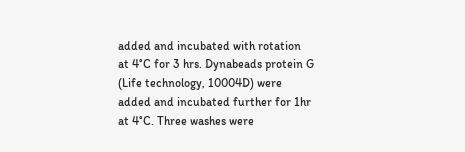added and incubated with rotation at 4°C for 3 hrs. Dynabeads protein G (Life technology, 10004D) were added and incubated further for 1hr at 4°C. Three washes were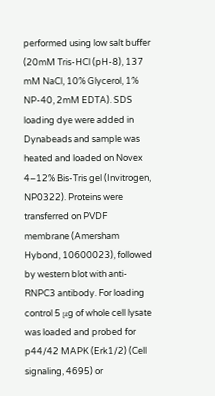performed using low salt buffer (20mM Tris-HCl (pH-8), 137 mM NaCl, 10% Glycerol, 1% NP-40, 2mM EDTA). SDS loading dye were added in Dynabeads and sample was heated and loaded on Novex 4–12% Bis-Tris gel (Invitrogen, NP0322). Proteins were transferred on PVDF membrane (Amersham Hybond, 10600023), followed by western blot with anti-RNPC3 antibody. For loading control 5 μg of whole cell lysate was loaded and probed for p44/42 MAPK (Erk1/2) (Cell signaling, 4695) or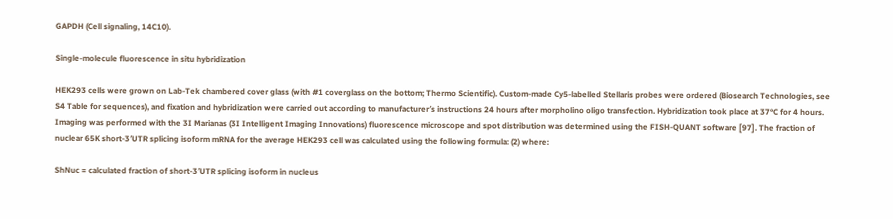GAPDH (Cell signaling, 14C10).

Single-molecule fluorescence in situ hybridization

HEK293 cells were grown on Lab-Tek chambered cover glass (with #1 coverglass on the bottom; Thermo Scientific). Custom-made Cy5-labelled Stellaris probes were ordered (Biosearch Technologies, see S4 Table for sequences), and fixation and hybridization were carried out according to manufacturer′s instructions 24 hours after morpholino oligo transfection. Hybridization took place at 37°C for 4 hours. Imaging was performed with the 3I Marianas (3I Intelligent Imaging Innovations) fluorescence microscope and spot distribution was determined using the FISH-QUANT software [97]. The fraction of nuclear 65K short-3′UTR splicing isoform mRNA for the average HEK293 cell was calculated using the following formula: (2) where:

ShNuc = calculated fraction of short-3′UTR splicing isoform in nucleus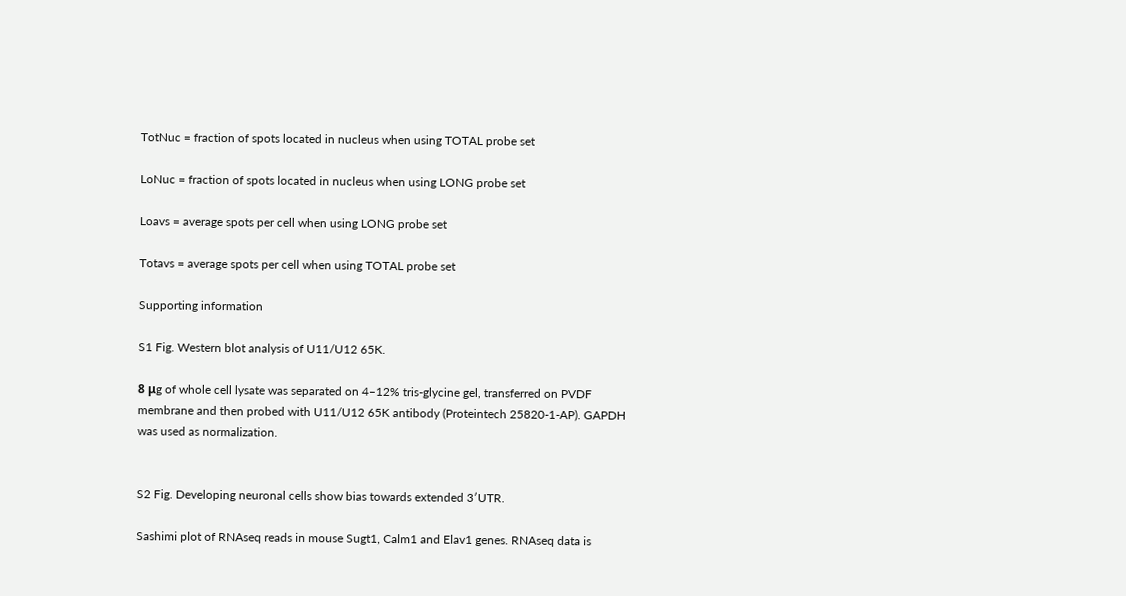TotNuc = fraction of spots located in nucleus when using TOTAL probe set

LoNuc = fraction of spots located in nucleus when using LONG probe set

Loavs = average spots per cell when using LONG probe set

Totavs = average spots per cell when using TOTAL probe set

Supporting information

S1 Fig. Western blot analysis of U11/U12 65K.

8 μg of whole cell lysate was separated on 4–12% tris-glycine gel, transferred on PVDF membrane and then probed with U11/U12 65K antibody (Proteintech 25820-1-AP). GAPDH was used as normalization.


S2 Fig. Developing neuronal cells show bias towards extended 3′UTR.

Sashimi plot of RNAseq reads in mouse Sugt1, Calm1 and Elav1 genes. RNAseq data is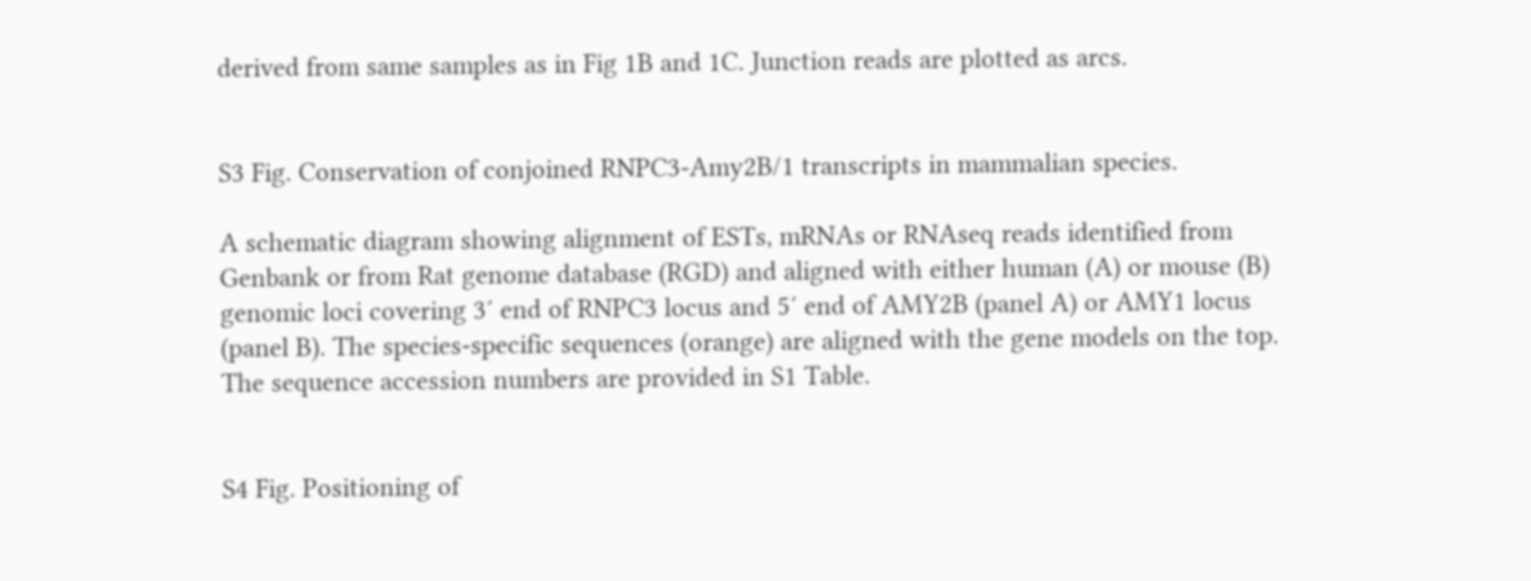derived from same samples as in Fig 1B and 1C. Junction reads are plotted as arcs.


S3 Fig. Conservation of conjoined RNPC3-Amy2B/1 transcripts in mammalian species.

A schematic diagram showing alignment of ESTs, mRNAs or RNAseq reads identified from Genbank or from Rat genome database (RGD) and aligned with either human (A) or mouse (B) genomic loci covering 3′ end of RNPC3 locus and 5′ end of AMY2B (panel A) or AMY1 locus (panel B). The species-specific sequences (orange) are aligned with the gene models on the top. The sequence accession numbers are provided in S1 Table.


S4 Fig. Positioning of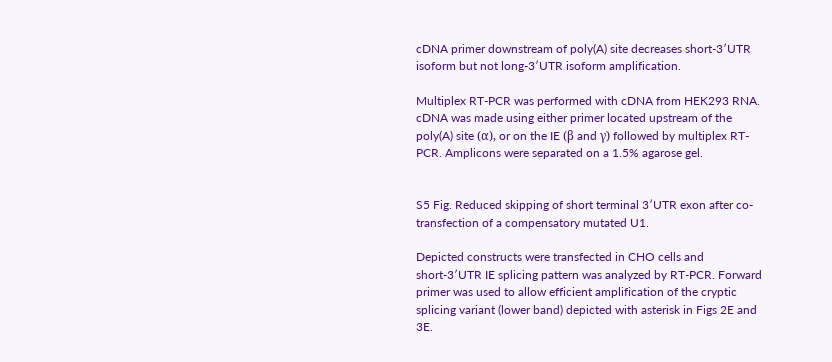cDNA primer downstream of poly(A) site decreases short-3′UTR isoform but not long-3′UTR isoform amplification.

Multiplex RT-PCR was performed with cDNA from HEK293 RNA. cDNA was made using either primer located upstream of the poly(A) site (α), or on the IE (β and γ) followed by multiplex RT-PCR. Amplicons were separated on a 1.5% agarose gel.


S5 Fig. Reduced skipping of short terminal 3′UTR exon after co-transfection of a compensatory mutated U1.

Depicted constructs were transfected in CHO cells and short-3′UTR IE splicing pattern was analyzed by RT-PCR. Forward primer was used to allow efficient amplification of the cryptic splicing variant (lower band) depicted with asterisk in Figs 2E and 3E.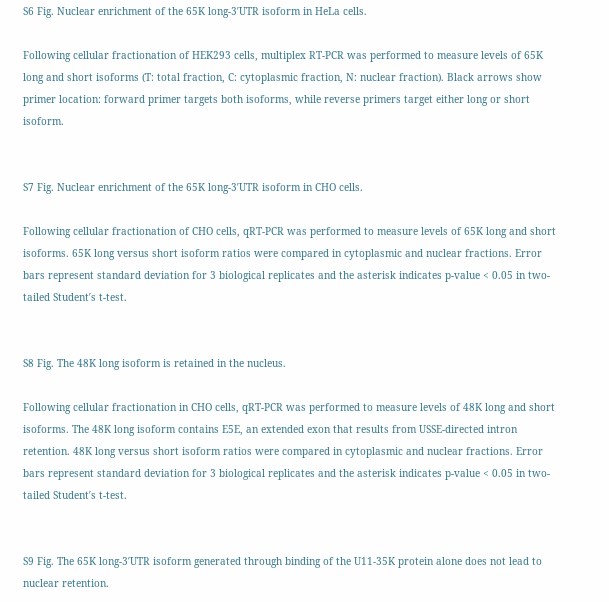S6 Fig. Nuclear enrichment of the 65K long-3′UTR isoform in HeLa cells.

Following cellular fractionation of HEK293 cells, multiplex RT-PCR was performed to measure levels of 65K long and short isoforms (T: total fraction, C: cytoplasmic fraction, N: nuclear fraction). Black arrows show primer location: forward primer targets both isoforms, while reverse primers target either long or short isoform.


S7 Fig. Nuclear enrichment of the 65K long-3′UTR isoform in CHO cells.

Following cellular fractionation of CHO cells, qRT-PCR was performed to measure levels of 65K long and short isoforms. 65K long versus short isoform ratios were compared in cytoplasmic and nuclear fractions. Error bars represent standard deviation for 3 biological replicates and the asterisk indicates p-value < 0.05 in two-tailed Student′s t-test.


S8 Fig. The 48K long isoform is retained in the nucleus.

Following cellular fractionation in CHO cells, qRT-PCR was performed to measure levels of 48K long and short isoforms. The 48K long isoform contains E5E, an extended exon that results from USSE-directed intron retention. 48K long versus short isoform ratios were compared in cytoplasmic and nuclear fractions. Error bars represent standard deviation for 3 biological replicates and the asterisk indicates p-value < 0.05 in two-tailed Student′s t-test.


S9 Fig. The 65K long-3′UTR isoform generated through binding of the U11-35K protein alone does not lead to nuclear retention.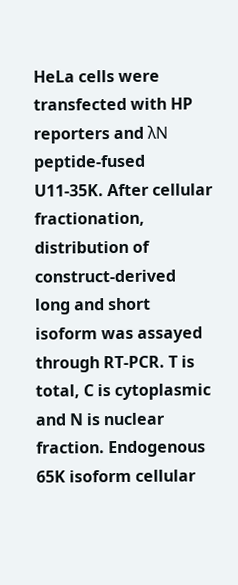HeLa cells were transfected with HP reporters and λN peptide-fused U11-35K. After cellular fractionation, distribution of construct-derived long and short isoform was assayed through RT-PCR. T is total, C is cytoplasmic and N is nuclear fraction. Endogenous 65K isoform cellular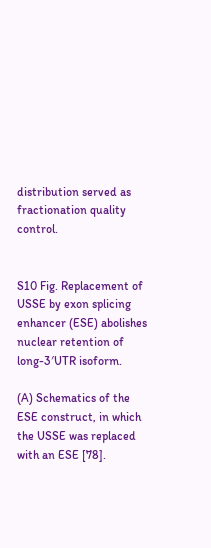distribution served as fractionation quality control.


S10 Fig. Replacement of USSE by exon splicing enhancer (ESE) abolishes nuclear retention of long-3′UTR isoform.

(A) Schematics of the ESE construct, in which the USSE was replaced with an ESE [78].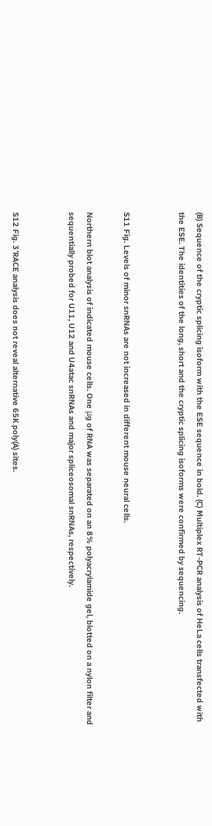(B) Sequence of the cryptic splicing isoform with the ESE sequence in bold. (C) Multiplex RT-PCR analysis of HeLa cells transfected with the ESE. The identities of the long, short and the cryptic splicing isoforms were confirmed by sequencing.


S11 Fig. Levels of minor snRNAs are not increased in different mouse neural cells.

Northern blot analysis of indicated mouse cells. One μg of RNA was separated on an 8% polyacrylamide gel, blotted on a nylon filter and sequentially probed for U11, U12 and U4atac snRNAs and major spliceosomal snRNAs, respectively.


S12 Fig. 3′RACE analysis does not reveal alternative 65K poly(A) sites.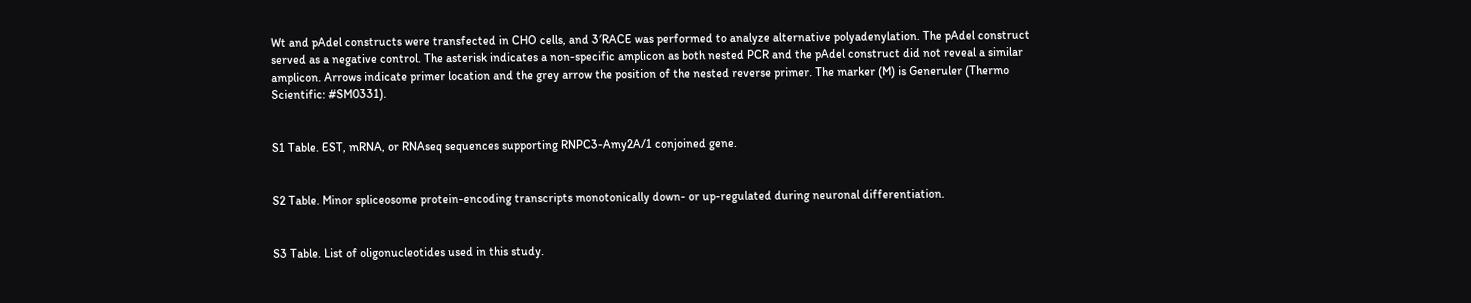Wt and pAdel constructs were transfected in CHO cells, and 3′RACE was performed to analyze alternative polyadenylation. The pAdel construct served as a negative control. The asterisk indicates a non-specific amplicon as both nested PCR and the pAdel construct did not reveal a similar amplicon. Arrows indicate primer location and the grey arrow the position of the nested reverse primer. The marker (M) is Generuler (Thermo Scientific: #SM0331).


S1 Table. EST, mRNA, or RNAseq sequences supporting RNPC3-Amy2A/1 conjoined gene.


S2 Table. Minor spliceosome protein-encoding transcripts monotonically down- or up-regulated during neuronal differentiation.


S3 Table. List of oligonucleotides used in this study.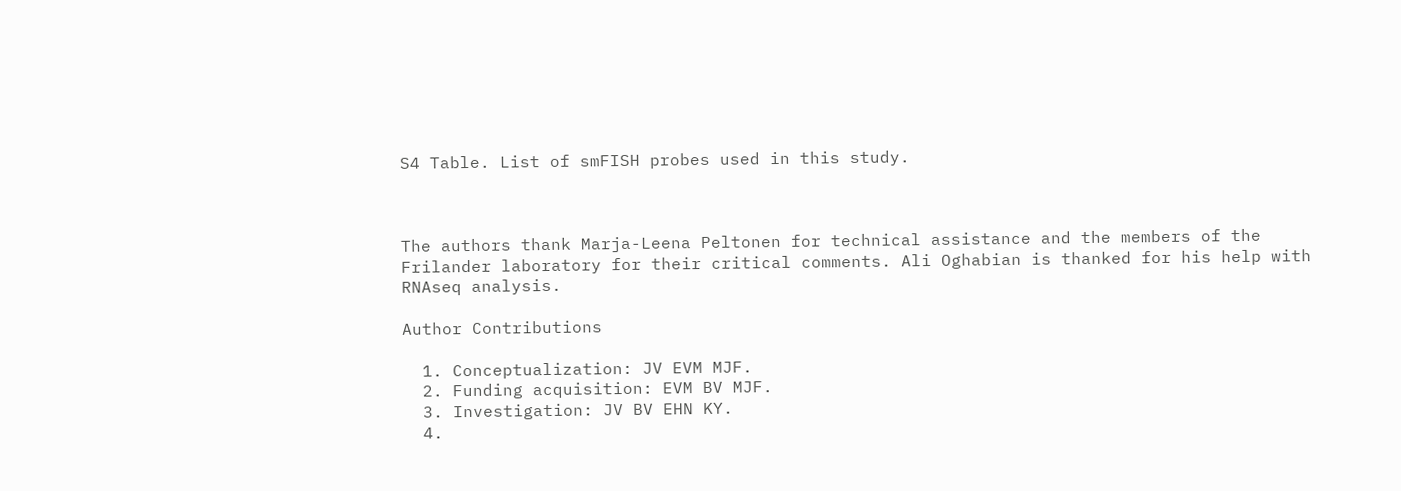S4 Table. List of smFISH probes used in this study.



The authors thank Marja-Leena Peltonen for technical assistance and the members of the Frilander laboratory for their critical comments. Ali Oghabian is thanked for his help with RNAseq analysis.

Author Contributions

  1. Conceptualization: JV EVM MJF.
  2. Funding acquisition: EVM BV MJF.
  3. Investigation: JV BV EHN KY.
  4.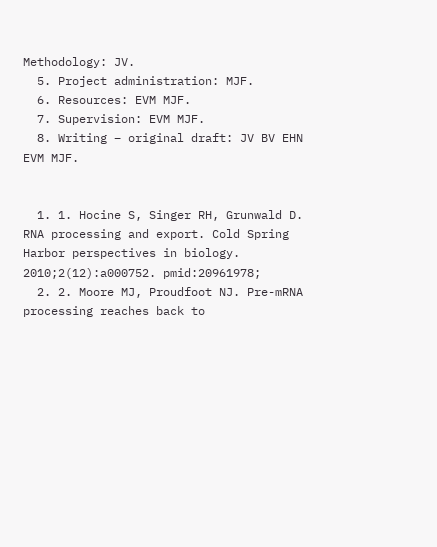Methodology: JV.
  5. Project administration: MJF.
  6. Resources: EVM MJF.
  7. Supervision: EVM MJF.
  8. Writing – original draft: JV BV EHN EVM MJF.


  1. 1. Hocine S, Singer RH, Grunwald D. RNA processing and export. Cold Spring Harbor perspectives in biology. 2010;2(12):a000752. pmid:20961978;
  2. 2. Moore MJ, Proudfoot NJ. Pre-mRNA processing reaches back to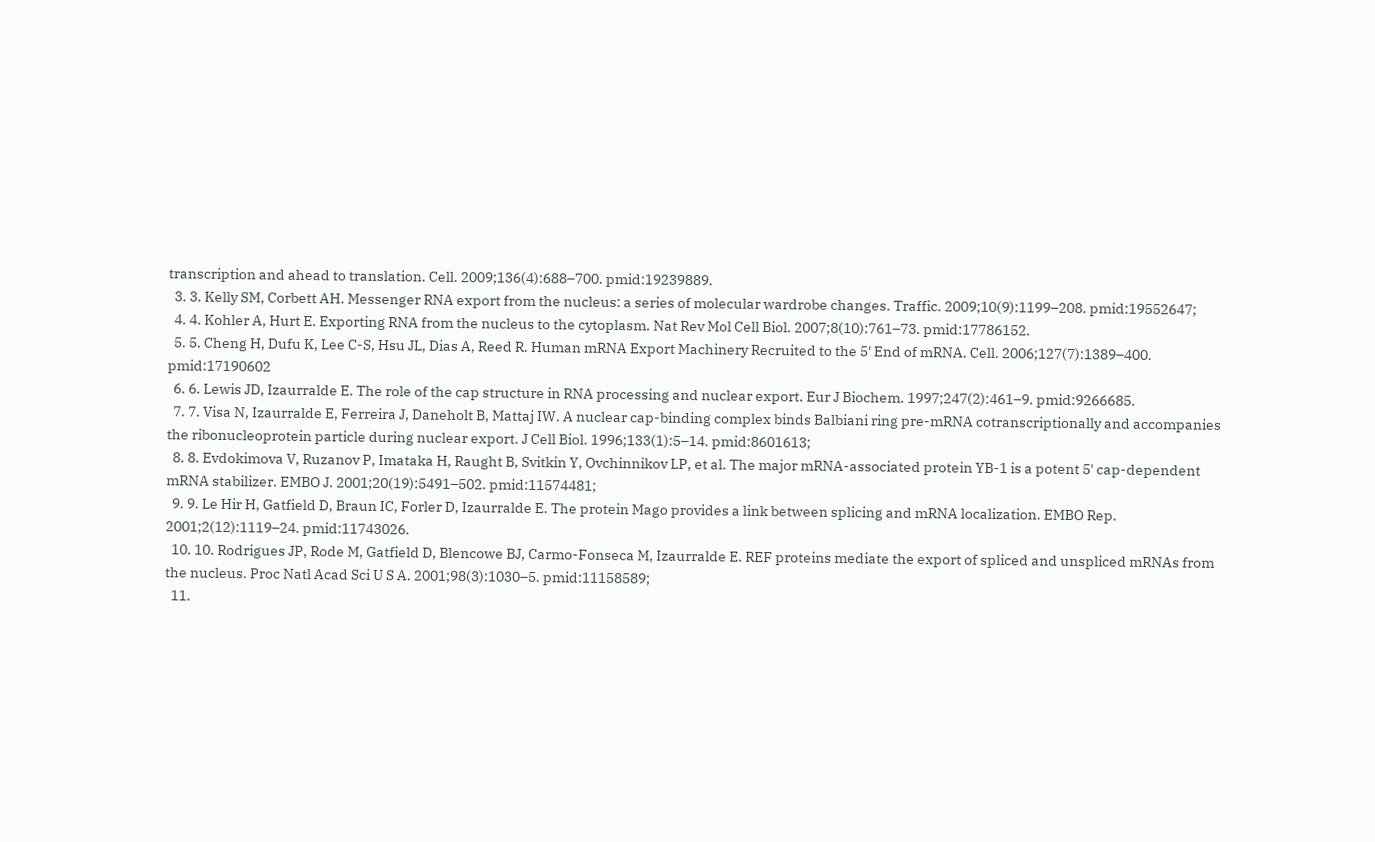transcription and ahead to translation. Cell. 2009;136(4):688–700. pmid:19239889.
  3. 3. Kelly SM, Corbett AH. Messenger RNA export from the nucleus: a series of molecular wardrobe changes. Traffic. 2009;10(9):1199–208. pmid:19552647;
  4. 4. Kohler A, Hurt E. Exporting RNA from the nucleus to the cytoplasm. Nat Rev Mol Cell Biol. 2007;8(10):761–73. pmid:17786152.
  5. 5. Cheng H, Dufu K, Lee C-S, Hsu JL, Dias A, Reed R. Human mRNA Export Machinery Recruited to the 5′ End of mRNA. Cell. 2006;127(7):1389–400. pmid:17190602
  6. 6. Lewis JD, Izaurralde E. The role of the cap structure in RNA processing and nuclear export. Eur J Biochem. 1997;247(2):461–9. pmid:9266685.
  7. 7. Visa N, Izaurralde E, Ferreira J, Daneholt B, Mattaj IW. A nuclear cap-binding complex binds Balbiani ring pre-mRNA cotranscriptionally and accompanies the ribonucleoprotein particle during nuclear export. J Cell Biol. 1996;133(1):5–14. pmid:8601613;
  8. 8. Evdokimova V, Ruzanov P, Imataka H, Raught B, Svitkin Y, Ovchinnikov LP, et al. The major mRNA-associated protein YB-1 is a potent 5' cap-dependent mRNA stabilizer. EMBO J. 2001;20(19):5491–502. pmid:11574481;
  9. 9. Le Hir H, Gatfield D, Braun IC, Forler D, Izaurralde E. The protein Mago provides a link between splicing and mRNA localization. EMBO Rep. 2001;2(12):1119–24. pmid:11743026.
  10. 10. Rodrigues JP, Rode M, Gatfield D, Blencowe BJ, Carmo-Fonseca M, Izaurralde E. REF proteins mediate the export of spliced and unspliced mRNAs from the nucleus. Proc Natl Acad Sci U S A. 2001;98(3):1030–5. pmid:11158589;
  11.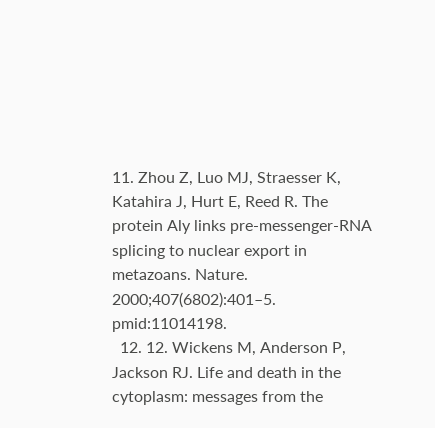11. Zhou Z, Luo MJ, Straesser K, Katahira J, Hurt E, Reed R. The protein Aly links pre-messenger-RNA splicing to nuclear export in metazoans. Nature. 2000;407(6802):401–5. pmid:11014198.
  12. 12. Wickens M, Anderson P, Jackson RJ. Life and death in the cytoplasm: messages from the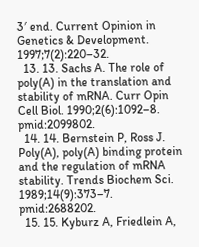3′ end. Current Opinion in Genetics & Development. 1997;7(2):220–32.
  13. 13. Sachs A. The role of poly(A) in the translation and stability of mRNA. Curr Opin Cell Biol. 1990;2(6):1092–8. pmid:2099802.
  14. 14. Bernstein P, Ross J. Poly(A), poly(A) binding protein and the regulation of mRNA stability. Trends Biochem Sci. 1989;14(9):373–7. pmid:2688202.
  15. 15. Kyburz A, Friedlein A,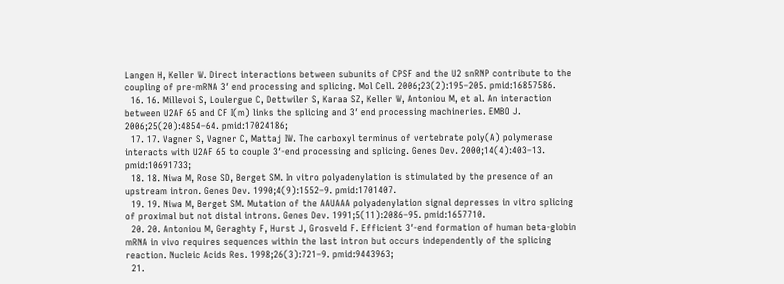Langen H, Keller W. Direct interactions between subunits of CPSF and the U2 snRNP contribute to the coupling of pre-mRNA 3′ end processing and splicing. Mol Cell. 2006;23(2):195–205. pmid:16857586.
  16. 16. Millevoi S, Loulergue C, Dettwiler S, Karaa SZ, Keller W, Antoniou M, et al. An interaction between U2AF 65 and CF I(m) links the splicing and 3′ end processing machineries. EMBO J. 2006;25(20):4854–64. pmid:17024186;
  17. 17. Vagner S, Vagner C, Mattaj IW. The carboxyl terminus of vertebrate poly(A) polymerase interacts with U2AF 65 to couple 3′-end processing and splicing. Genes Dev. 2000;14(4):403–13. pmid:10691733;
  18. 18. Niwa M, Rose SD, Berget SM. In vitro polyadenylation is stimulated by the presence of an upstream intron. Genes Dev. 1990;4(9):1552–9. pmid:1701407.
  19. 19. Niwa M, Berget SM. Mutation of the AAUAAA polyadenylation signal depresses in vitro splicing of proximal but not distal introns. Genes Dev. 1991;5(11):2086–95. pmid:1657710.
  20. 20. Antoniou M, Geraghty F, Hurst J, Grosveld F. Efficient 3′-end formation of human beta-globin mRNA in vivo requires sequences within the last intron but occurs independently of the splicing reaction. Nucleic Acids Res. 1998;26(3):721–9. pmid:9443963;
  21.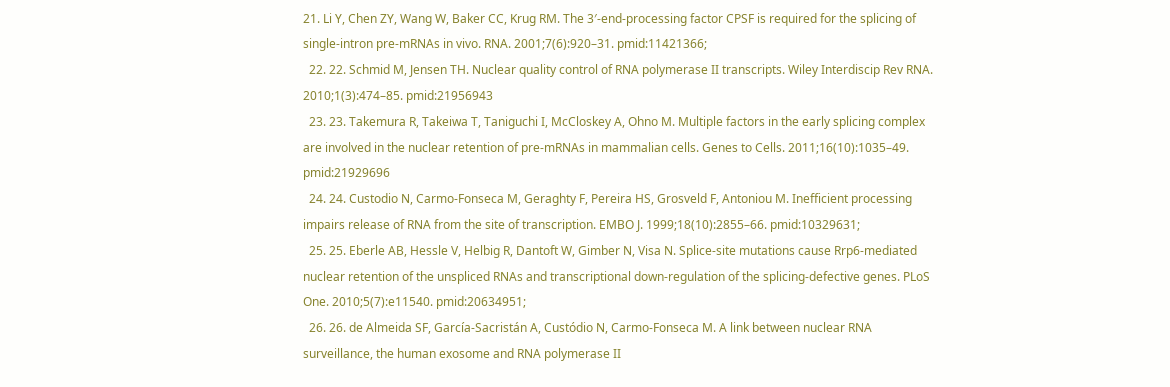21. Li Y, Chen ZY, Wang W, Baker CC, Krug RM. The 3′-end-processing factor CPSF is required for the splicing of single-intron pre-mRNAs in vivo. RNA. 2001;7(6):920–31. pmid:11421366;
  22. 22. Schmid M, Jensen TH. Nuclear quality control of RNA polymerase II transcripts. Wiley Interdiscip Rev RNA. 2010;1(3):474–85. pmid:21956943
  23. 23. Takemura R, Takeiwa T, Taniguchi I, McCloskey A, Ohno M. Multiple factors in the early splicing complex are involved in the nuclear retention of pre-mRNAs in mammalian cells. Genes to Cells. 2011;16(10):1035–49. pmid:21929696
  24. 24. Custodio N, Carmo-Fonseca M, Geraghty F, Pereira HS, Grosveld F, Antoniou M. Inefficient processing impairs release of RNA from the site of transcription. EMBO J. 1999;18(10):2855–66. pmid:10329631;
  25. 25. Eberle AB, Hessle V, Helbig R, Dantoft W, Gimber N, Visa N. Splice-site mutations cause Rrp6-mediated nuclear retention of the unspliced RNAs and transcriptional down-regulation of the splicing-defective genes. PLoS One. 2010;5(7):e11540. pmid:20634951;
  26. 26. de Almeida SF, García-Sacristán A, Custódio N, Carmo-Fonseca M. A link between nuclear RNA surveillance, the human exosome and RNA polymerase II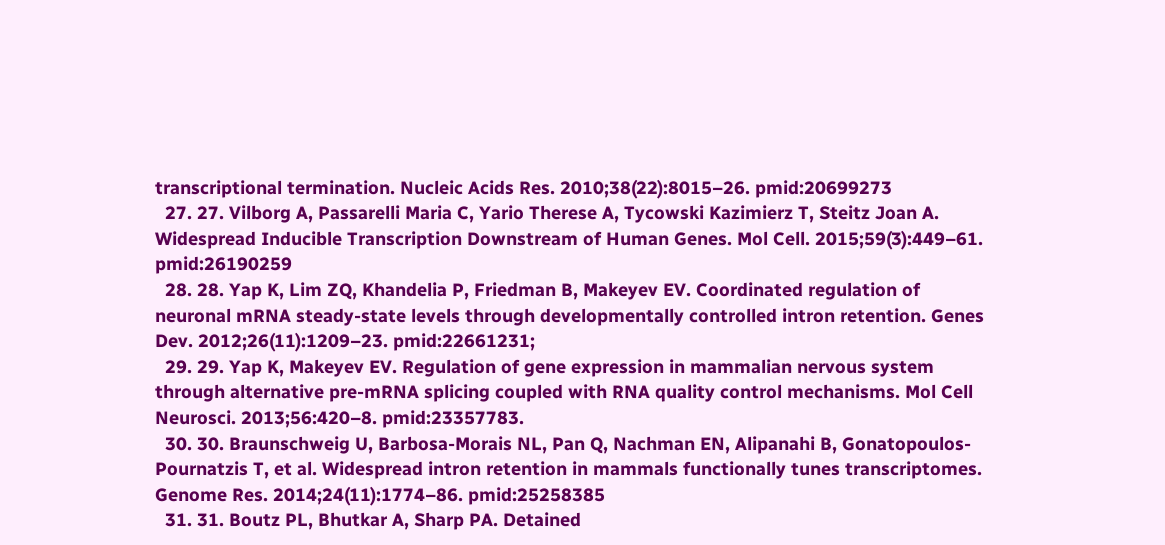transcriptional termination. Nucleic Acids Res. 2010;38(22):8015–26. pmid:20699273
  27. 27. Vilborg A, Passarelli Maria C, Yario Therese A, Tycowski Kazimierz T, Steitz Joan A. Widespread Inducible Transcription Downstream of Human Genes. Mol Cell. 2015;59(3):449–61. pmid:26190259
  28. 28. Yap K, Lim ZQ, Khandelia P, Friedman B, Makeyev EV. Coordinated regulation of neuronal mRNA steady-state levels through developmentally controlled intron retention. Genes Dev. 2012;26(11):1209–23. pmid:22661231;
  29. 29. Yap K, Makeyev EV. Regulation of gene expression in mammalian nervous system through alternative pre-mRNA splicing coupled with RNA quality control mechanisms. Mol Cell Neurosci. 2013;56:420–8. pmid:23357783.
  30. 30. Braunschweig U, Barbosa-Morais NL, Pan Q, Nachman EN, Alipanahi B, Gonatopoulos-Pournatzis T, et al. Widespread intron retention in mammals functionally tunes transcriptomes. Genome Res. 2014;24(11):1774–86. pmid:25258385
  31. 31. Boutz PL, Bhutkar A, Sharp PA. Detained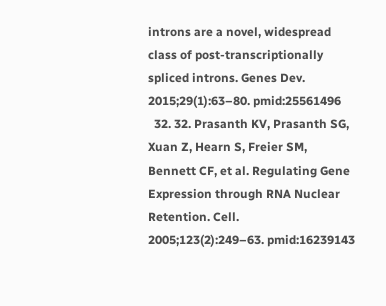introns are a novel, widespread class of post-transcriptionally spliced introns. Genes Dev. 2015;29(1):63–80. pmid:25561496
  32. 32. Prasanth KV, Prasanth SG, Xuan Z, Hearn S, Freier SM, Bennett CF, et al. Regulating Gene Expression through RNA Nuclear Retention. Cell. 2005;123(2):249–63. pmid:16239143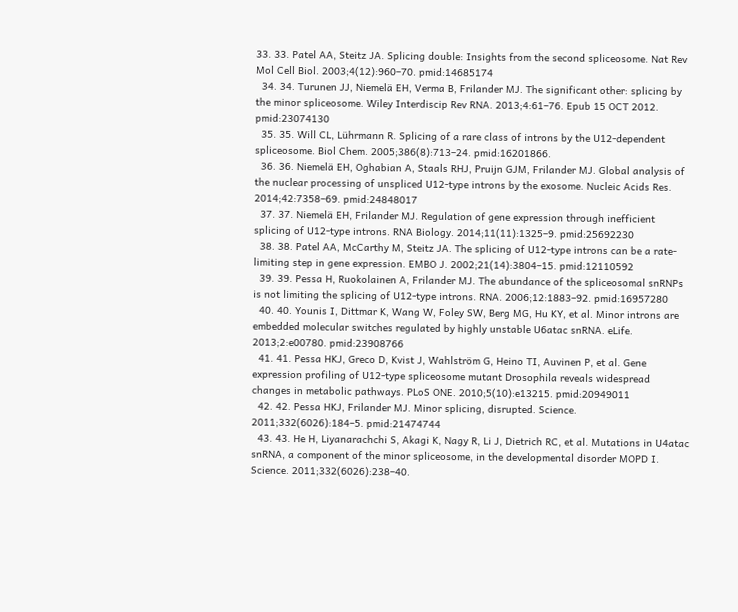33. 33. Patel AA, Steitz JA. Splicing double: Insights from the second spliceosome. Nat Rev Mol Cell Biol. 2003;4(12):960–70. pmid:14685174
  34. 34. Turunen JJ, Niemelä EH, Verma B, Frilander MJ. The significant other: splicing by the minor spliceosome. Wiley Interdiscip Rev RNA. 2013;4:61–76. Epub 15 OCT 2012. pmid:23074130
  35. 35. Will CL, Lührmann R. Splicing of a rare class of introns by the U12-dependent spliceosome. Biol Chem. 2005;386(8):713–24. pmid:16201866.
  36. 36. Niemelä EH, Oghabian A, Staals RHJ, Pruijn GJM, Frilander MJ. Global analysis of the nuclear processing of unspliced U12-type introns by the exosome. Nucleic Acids Res. 2014;42:7358–69. pmid:24848017
  37. 37. Niemelä EH, Frilander MJ. Regulation of gene expression through inefficient splicing of U12-type introns. RNA Biology. 2014;11(11):1325–9. pmid:25692230
  38. 38. Patel AA, McCarthy M, Steitz JA. The splicing of U12-type introns can be a rate-limiting step in gene expression. EMBO J. 2002;21(14):3804–15. pmid:12110592
  39. 39. Pessa H, Ruokolainen A, Frilander MJ. The abundance of the spliceosomal snRNPs is not limiting the splicing of U12-type introns. RNA. 2006;12:1883–92. pmid:16957280
  40. 40. Younis I, Dittmar K, Wang W, Foley SW, Berg MG, Hu KY, et al. Minor introns are embedded molecular switches regulated by highly unstable U6atac snRNA. eLife. 2013;2:e00780. pmid:23908766
  41. 41. Pessa HKJ, Greco D, Kvist J, Wahlström G, Heino TI, Auvinen P, et al. Gene expression profiling of U12-type spliceosome mutant Drosophila reveals widespread changes in metabolic pathways. PLoS ONE. 2010;5(10):e13215. pmid:20949011
  42. 42. Pessa HKJ, Frilander MJ. Minor splicing, disrupted. Science. 2011;332(6026):184–5. pmid:21474744
  43. 43. He H, Liyanarachchi S, Akagi K, Nagy R, Li J, Dietrich RC, et al. Mutations in U4atac snRNA, a component of the minor spliceosome, in the developmental disorder MOPD I. Science. 2011;332(6026):238–40.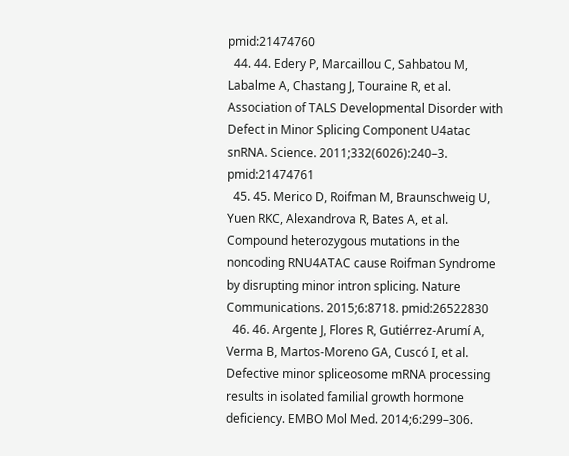pmid:21474760
  44. 44. Edery P, Marcaillou C, Sahbatou M, Labalme A, Chastang J, Touraine R, et al. Association of TALS Developmental Disorder with Defect in Minor Splicing Component U4atac snRNA. Science. 2011;332(6026):240–3. pmid:21474761
  45. 45. Merico D, Roifman M, Braunschweig U, Yuen RKC, Alexandrova R, Bates A, et al. Compound heterozygous mutations in the noncoding RNU4ATAC cause Roifman Syndrome by disrupting minor intron splicing. Nature Communications. 2015;6:8718. pmid:26522830
  46. 46. Argente J, Flores R, Gutiérrez-Arumí A, Verma B, Martos-Moreno GA, Cuscó I, et al. Defective minor spliceosome mRNA processing results in isolated familial growth hormone deficiency. EMBO Mol Med. 2014;6:299–306.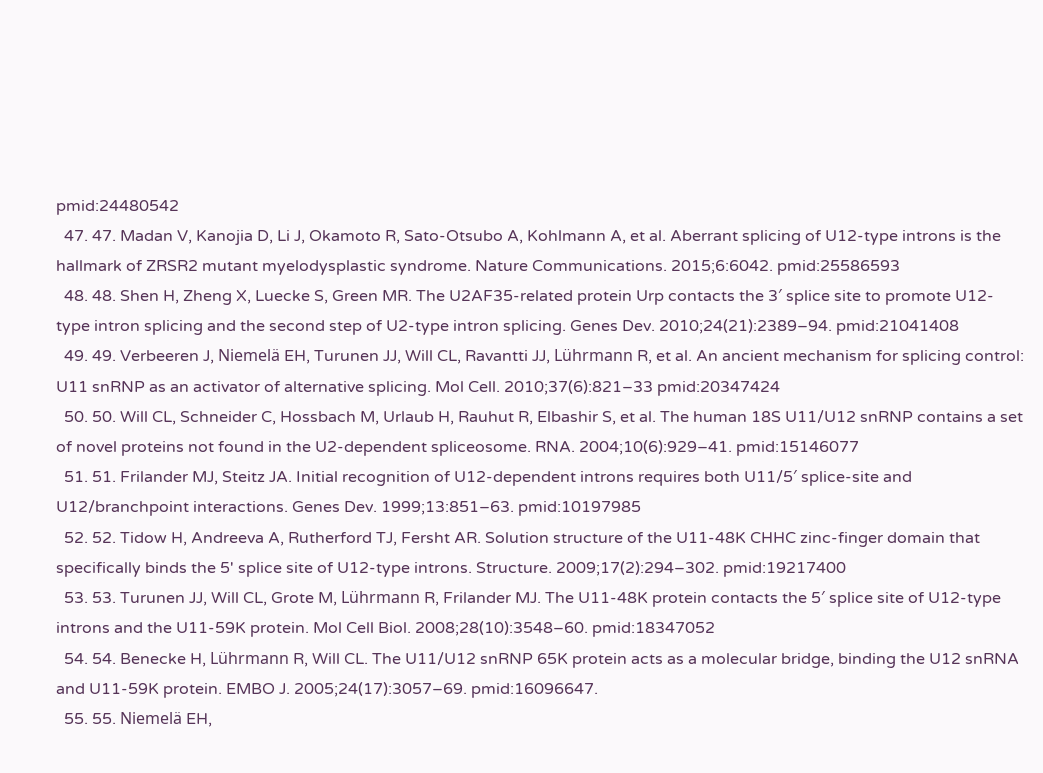pmid:24480542
  47. 47. Madan V, Kanojia D, Li J, Okamoto R, Sato-Otsubo A, Kohlmann A, et al. Aberrant splicing of U12-type introns is the hallmark of ZRSR2 mutant myelodysplastic syndrome. Nature Communications. 2015;6:6042. pmid:25586593
  48. 48. Shen H, Zheng X, Luecke S, Green MR. The U2AF35-related protein Urp contacts the 3′ splice site to promote U12-type intron splicing and the second step of U2-type intron splicing. Genes Dev. 2010;24(21):2389–94. pmid:21041408
  49. 49. Verbeeren J, Niemelä EH, Turunen JJ, Will CL, Ravantti JJ, Lührmann R, et al. An ancient mechanism for splicing control: U11 snRNP as an activator of alternative splicing. Mol Cell. 2010;37(6):821–33 pmid:20347424
  50. 50. Will CL, Schneider C, Hossbach M, Urlaub H, Rauhut R, Elbashir S, et al. The human 18S U11/U12 snRNP contains a set of novel proteins not found in the U2-dependent spliceosome. RNA. 2004;10(6):929–41. pmid:15146077
  51. 51. Frilander MJ, Steitz JA. Initial recognition of U12-dependent introns requires both U11/5′ splice-site and U12/branchpoint interactions. Genes Dev. 1999;13:851–63. pmid:10197985
  52. 52. Tidow H, Andreeva A, Rutherford TJ, Fersht AR. Solution structure of the U11-48K CHHC zinc-finger domain that specifically binds the 5' splice site of U12-type introns. Structure. 2009;17(2):294–302. pmid:19217400
  53. 53. Turunen JJ, Will CL, Grote M, Lührmann R, Frilander MJ. The U11-48K protein contacts the 5′ splice site of U12-type introns and the U11-59K protein. Mol Cell Biol. 2008;28(10):3548–60. pmid:18347052
  54. 54. Benecke H, Lührmann R, Will CL. The U11/U12 snRNP 65K protein acts as a molecular bridge, binding the U12 snRNA and U11-59K protein. EMBO J. 2005;24(17):3057–69. pmid:16096647.
  55. 55. Niemelä EH,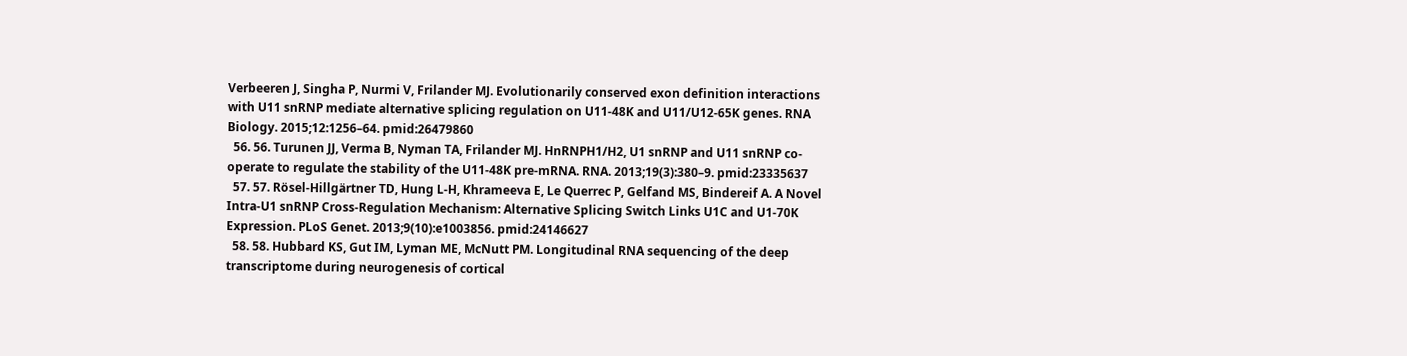Verbeeren J, Singha P, Nurmi V, Frilander MJ. Evolutionarily conserved exon definition interactions with U11 snRNP mediate alternative splicing regulation on U11-48K and U11/U12-65K genes. RNA Biology. 2015;12:1256–64. pmid:26479860
  56. 56. Turunen JJ, Verma B, Nyman TA, Frilander MJ. HnRNPH1/H2, U1 snRNP and U11 snRNP co-operate to regulate the stability of the U11-48K pre-mRNA. RNA. 2013;19(3):380–9. pmid:23335637
  57. 57. Rösel-Hillgärtner TD, Hung L-H, Khrameeva E, Le Querrec P, Gelfand MS, Bindereif A. A Novel Intra-U1 snRNP Cross-Regulation Mechanism: Alternative Splicing Switch Links U1C and U1-70K Expression. PLoS Genet. 2013;9(10):e1003856. pmid:24146627
  58. 58. Hubbard KS, Gut IM, Lyman ME, McNutt PM. Longitudinal RNA sequencing of the deep transcriptome during neurogenesis of cortical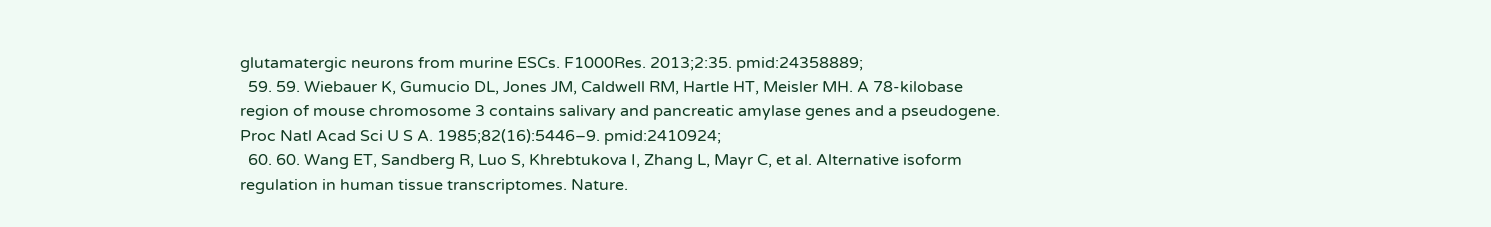glutamatergic neurons from murine ESCs. F1000Res. 2013;2:35. pmid:24358889;
  59. 59. Wiebauer K, Gumucio DL, Jones JM, Caldwell RM, Hartle HT, Meisler MH. A 78-kilobase region of mouse chromosome 3 contains salivary and pancreatic amylase genes and a pseudogene. Proc Natl Acad Sci U S A. 1985;82(16):5446–9. pmid:2410924;
  60. 60. Wang ET, Sandberg R, Luo S, Khrebtukova I, Zhang L, Mayr C, et al. Alternative isoform regulation in human tissue transcriptomes. Nature.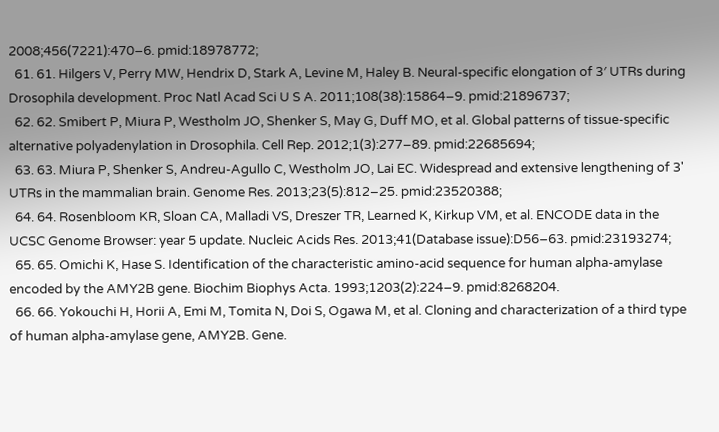2008;456(7221):470–6. pmid:18978772;
  61. 61. Hilgers V, Perry MW, Hendrix D, Stark A, Levine M, Haley B. Neural-specific elongation of 3′ UTRs during Drosophila development. Proc Natl Acad Sci U S A. 2011;108(38):15864–9. pmid:21896737;
  62. 62. Smibert P, Miura P, Westholm JO, Shenker S, May G, Duff MO, et al. Global patterns of tissue-specific alternative polyadenylation in Drosophila. Cell Rep. 2012;1(3):277–89. pmid:22685694;
  63. 63. Miura P, Shenker S, Andreu-Agullo C, Westholm JO, Lai EC. Widespread and extensive lengthening of 3' UTRs in the mammalian brain. Genome Res. 2013;23(5):812–25. pmid:23520388;
  64. 64. Rosenbloom KR, Sloan CA, Malladi VS, Dreszer TR, Learned K, Kirkup VM, et al. ENCODE data in the UCSC Genome Browser: year 5 update. Nucleic Acids Res. 2013;41(Database issue):D56–63. pmid:23193274;
  65. 65. Omichi K, Hase S. Identification of the characteristic amino-acid sequence for human alpha-amylase encoded by the AMY2B gene. Biochim Biophys Acta. 1993;1203(2):224–9. pmid:8268204.
  66. 66. Yokouchi H, Horii A, Emi M, Tomita N, Doi S, Ogawa M, et al. Cloning and characterization of a third type of human alpha-amylase gene, AMY2B. Gene.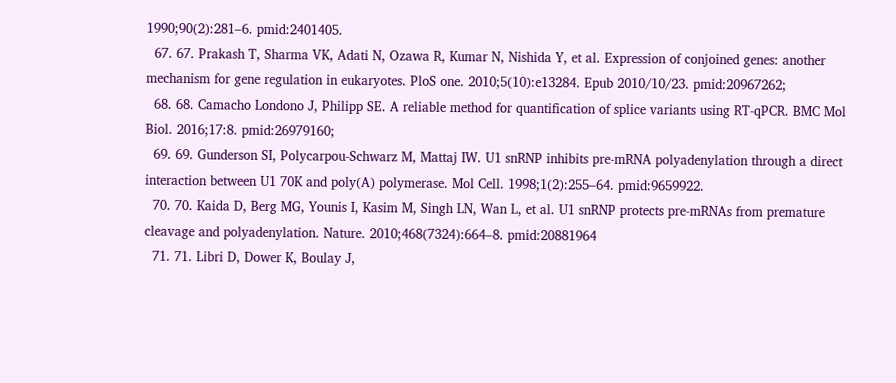1990;90(2):281–6. pmid:2401405.
  67. 67. Prakash T, Sharma VK, Adati N, Ozawa R, Kumar N, Nishida Y, et al. Expression of conjoined genes: another mechanism for gene regulation in eukaryotes. PloS one. 2010;5(10):e13284. Epub 2010/10/23. pmid:20967262;
  68. 68. Camacho Londono J, Philipp SE. A reliable method for quantification of splice variants using RT-qPCR. BMC Mol Biol. 2016;17:8. pmid:26979160;
  69. 69. Gunderson SI, Polycarpou-Schwarz M, Mattaj IW. U1 snRNP inhibits pre-mRNA polyadenylation through a direct interaction between U1 70K and poly(A) polymerase. Mol Cell. 1998;1(2):255–64. pmid:9659922.
  70. 70. Kaida D, Berg MG, Younis I, Kasim M, Singh LN, Wan L, et al. U1 snRNP protects pre-mRNAs from premature cleavage and polyadenylation. Nature. 2010;468(7324):664–8. pmid:20881964
  71. 71. Libri D, Dower K, Boulay J,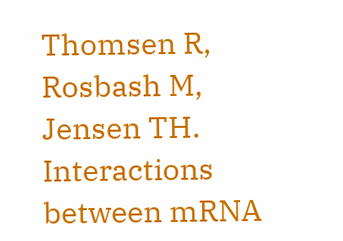Thomsen R, Rosbash M, Jensen TH. Interactions between mRNA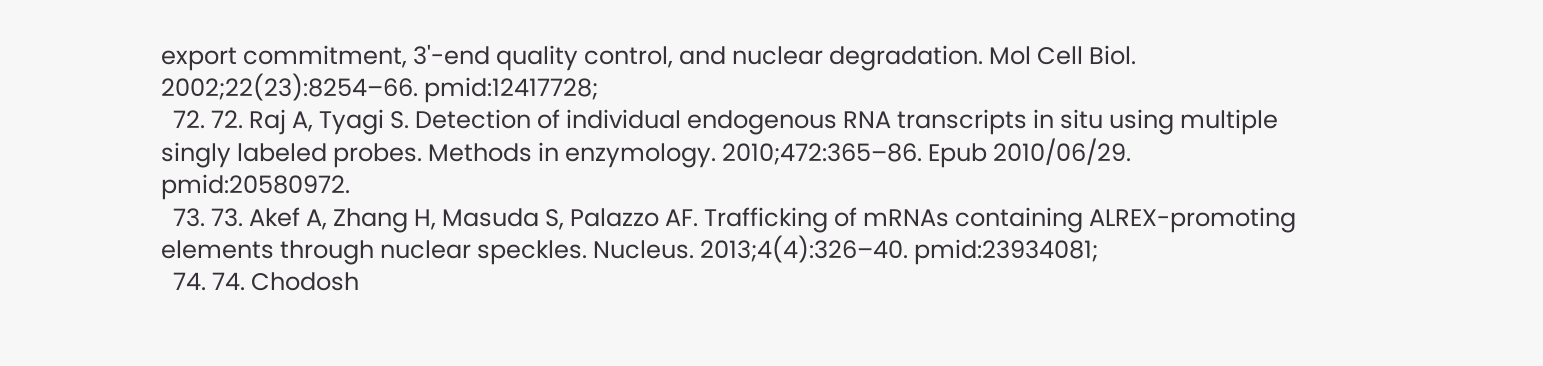export commitment, 3'-end quality control, and nuclear degradation. Mol Cell Biol. 2002;22(23):8254–66. pmid:12417728;
  72. 72. Raj A, Tyagi S. Detection of individual endogenous RNA transcripts in situ using multiple singly labeled probes. Methods in enzymology. 2010;472:365–86. Epub 2010/06/29. pmid:20580972.
  73. 73. Akef A, Zhang H, Masuda S, Palazzo AF. Trafficking of mRNAs containing ALREX-promoting elements through nuclear speckles. Nucleus. 2013;4(4):326–40. pmid:23934081;
  74. 74. Chodosh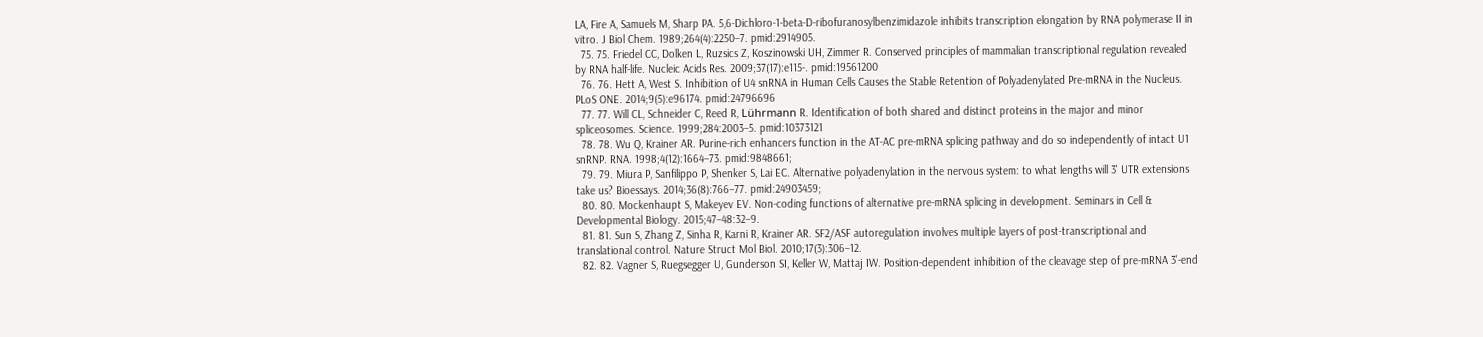LA, Fire A, Samuels M, Sharp PA. 5,6-Dichloro-1-beta-D-ribofuranosylbenzimidazole inhibits transcription elongation by RNA polymerase II in vitro. J Biol Chem. 1989;264(4):2250–7. pmid:2914905.
  75. 75. Friedel CC, Dolken L, Ruzsics Z, Koszinowski UH, Zimmer R. Conserved principles of mammalian transcriptional regulation revealed by RNA half-life. Nucleic Acids Res. 2009;37(17):e115-. pmid:19561200
  76. 76. Hett A, West S. Inhibition of U4 snRNA in Human Cells Causes the Stable Retention of Polyadenylated Pre-mRNA in the Nucleus. PLoS ONE. 2014;9(5):e96174. pmid:24796696
  77. 77. Will CL, Schneider C, Reed R, Lührmann R. Identification of both shared and distinct proteins in the major and minor spliceosomes. Science. 1999;284:2003–5. pmid:10373121
  78. 78. Wu Q, Krainer AR. Purine-rich enhancers function in the AT-AC pre-mRNA splicing pathway and do so independently of intact U1 snRNP. RNA. 1998;4(12):1664–73. pmid:9848661;
  79. 79. Miura P, Sanfilippo P, Shenker S, Lai EC. Alternative polyadenylation in the nervous system: to what lengths will 3' UTR extensions take us? Bioessays. 2014;36(8):766–77. pmid:24903459;
  80. 80. Mockenhaupt S, Makeyev EV. Non-coding functions of alternative pre-mRNA splicing in development. Seminars in Cell & Developmental Biology. 2015;47–48:32–9.
  81. 81. Sun S, Zhang Z, Sinha R, Karni R, Krainer AR. SF2/ASF autoregulation involves multiple layers of post-transcriptional and translational control. Nature Struct Mol Biol. 2010;17(3):306–12.
  82. 82. Vagner S, Ruegsegger U, Gunderson SI, Keller W, Mattaj IW. Position-dependent inhibition of the cleavage step of pre-mRNA 3'-end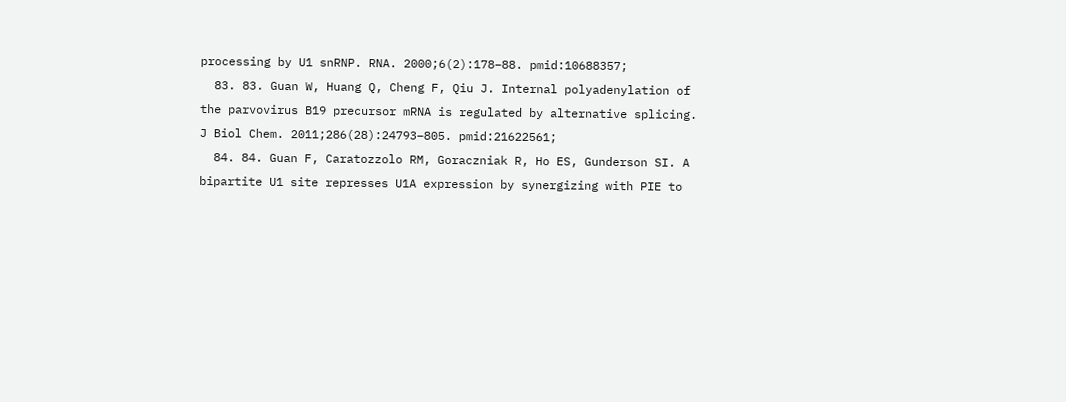processing by U1 snRNP. RNA. 2000;6(2):178–88. pmid:10688357;
  83. 83. Guan W, Huang Q, Cheng F, Qiu J. Internal polyadenylation of the parvovirus B19 precursor mRNA is regulated by alternative splicing. J Biol Chem. 2011;286(28):24793–805. pmid:21622561;
  84. 84. Guan F, Caratozzolo RM, Goraczniak R, Ho ES, Gunderson SI. A bipartite U1 site represses U1A expression by synergizing with PIE to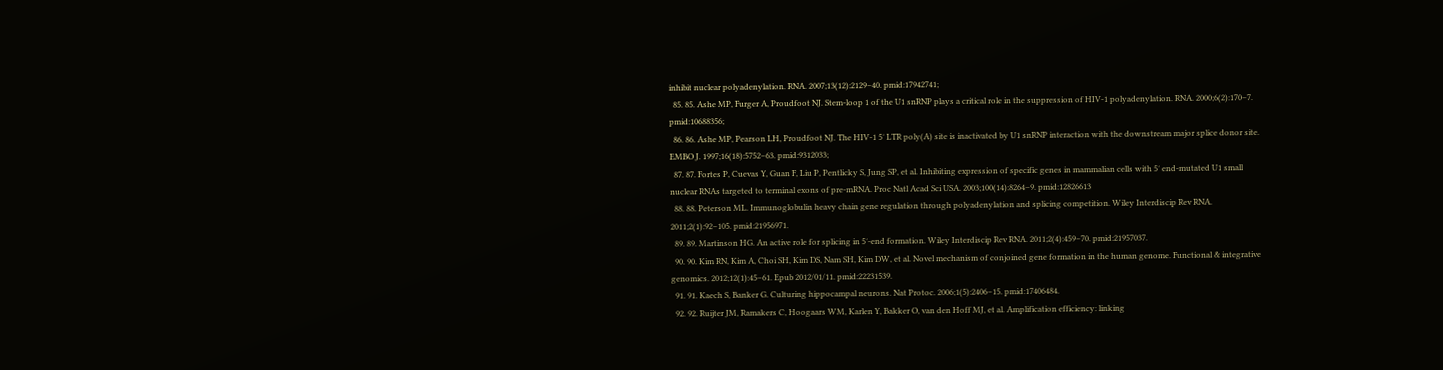inhibit nuclear polyadenylation. RNA. 2007;13(12):2129–40. pmid:17942741;
  85. 85. Ashe MP, Furger A, Proudfoot NJ. Stem-loop 1 of the U1 snRNP plays a critical role in the suppression of HIV-1 polyadenylation. RNA. 2000;6(2):170–7. pmid:10688356;
  86. 86. Ashe MP, Pearson LH, Proudfoot NJ. The HIV-1 5′ LTR poly(A) site is inactivated by U1 snRNP interaction with the downstream major splice donor site. EMBO J. 1997;16(18):5752–63. pmid:9312033;
  87. 87. Fortes P, Cuevas Y, Guan F, Liu P, Pentlicky S, Jung SP, et al. Inhibiting expression of specific genes in mammalian cells with 5′ end-mutated U1 small nuclear RNAs targeted to terminal exons of pre-mRNA. Proc Natl Acad Sci USA. 2003;100(14):8264–9. pmid:12826613
  88. 88. Peterson ML. Immunoglobulin heavy chain gene regulation through polyadenylation and splicing competition. Wiley Interdiscip Rev RNA. 2011;2(1):92–105. pmid:21956971.
  89. 89. Martinson HG. An active role for splicing in 5′-end formation. Wiley Interdiscip Rev RNA. 2011;2(4):459–70. pmid:21957037.
  90. 90. Kim RN, Kim A, Choi SH, Kim DS, Nam SH, Kim DW, et al. Novel mechanism of conjoined gene formation in the human genome. Functional & integrative genomics. 2012;12(1):45–61. Epub 2012/01/11. pmid:22231539.
  91. 91. Kaech S, Banker G. Culturing hippocampal neurons. Nat Protoc. 2006;1(5):2406–15. pmid:17406484.
  92. 92. Ruijter JM, Ramakers C, Hoogaars WM, Karlen Y, Bakker O, van den Hoff MJ, et al. Amplification efficiency: linking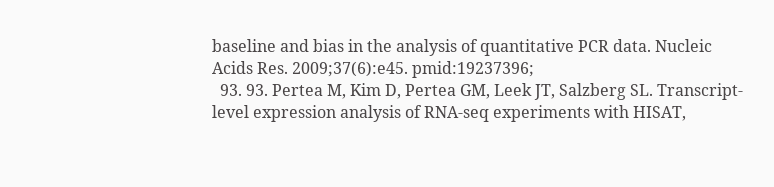baseline and bias in the analysis of quantitative PCR data. Nucleic Acids Res. 2009;37(6):e45. pmid:19237396;
  93. 93. Pertea M, Kim D, Pertea GM, Leek JT, Salzberg SL. Transcript-level expression analysis of RNA-seq experiments with HISAT,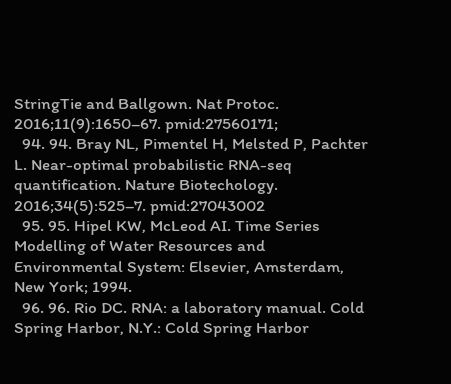StringTie and Ballgown. Nat Protoc. 2016;11(9):1650–67. pmid:27560171;
  94. 94. Bray NL, Pimentel H, Melsted P, Pachter L. Near-optimal probabilistic RNA-seq quantification. Nature Biotechology. 2016;34(5):525–7. pmid:27043002
  95. 95. Hipel KW, McLeod AI. Time Series Modelling of Water Resources and Environmental System: Elsevier, Amsterdam, New York; 1994.
  96. 96. Rio DC. RNA: a laboratory manual. Cold Spring Harbor, N.Y.: Cold Spring Harbor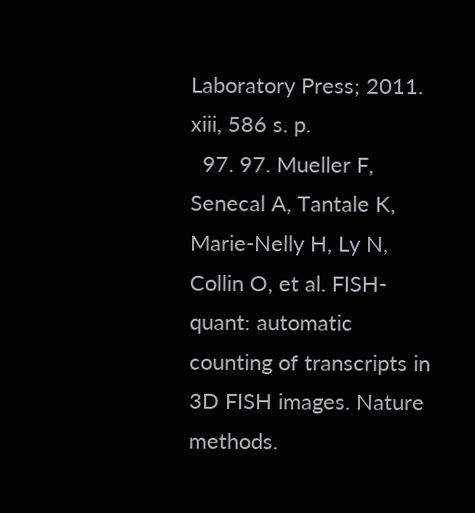Laboratory Press; 2011. xiii, 586 s. p.
  97. 97. Mueller F, Senecal A, Tantale K, Marie-Nelly H, Ly N, Collin O, et al. FISH-quant: automatic counting of transcripts in 3D FISH images. Nature methods.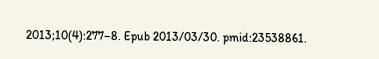2013;10(4):277–8. Epub 2013/03/30. pmid:23538861.